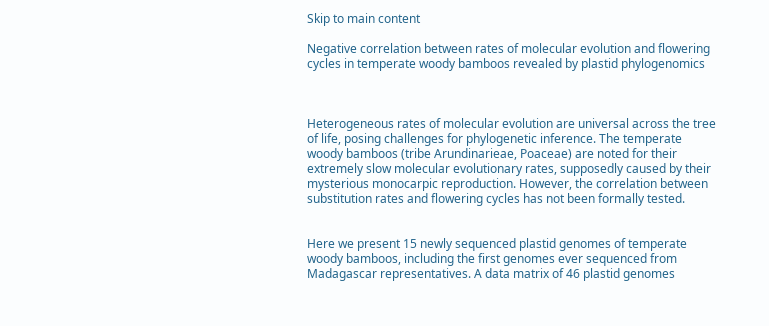Skip to main content

Negative correlation between rates of molecular evolution and flowering cycles in temperate woody bamboos revealed by plastid phylogenomics



Heterogeneous rates of molecular evolution are universal across the tree of life, posing challenges for phylogenetic inference. The temperate woody bamboos (tribe Arundinarieae, Poaceae) are noted for their extremely slow molecular evolutionary rates, supposedly caused by their mysterious monocarpic reproduction. However, the correlation between substitution rates and flowering cycles has not been formally tested.


Here we present 15 newly sequenced plastid genomes of temperate woody bamboos, including the first genomes ever sequenced from Madagascar representatives. A data matrix of 46 plastid genomes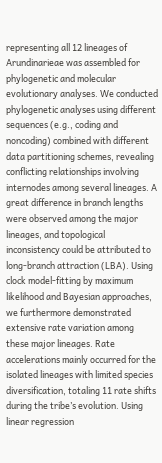representing all 12 lineages of Arundinarieae was assembled for phylogenetic and molecular evolutionary analyses. We conducted phylogenetic analyses using different sequences (e.g., coding and noncoding) combined with different data partitioning schemes, revealing conflicting relationships involving internodes among several lineages. A great difference in branch lengths were observed among the major lineages, and topological inconsistency could be attributed to long-branch attraction (LBA). Using clock model-fitting by maximum likelihood and Bayesian approaches, we furthermore demonstrated extensive rate variation among these major lineages. Rate accelerations mainly occurred for the isolated lineages with limited species diversification, totaling 11 rate shifts during the tribe’s evolution. Using linear regression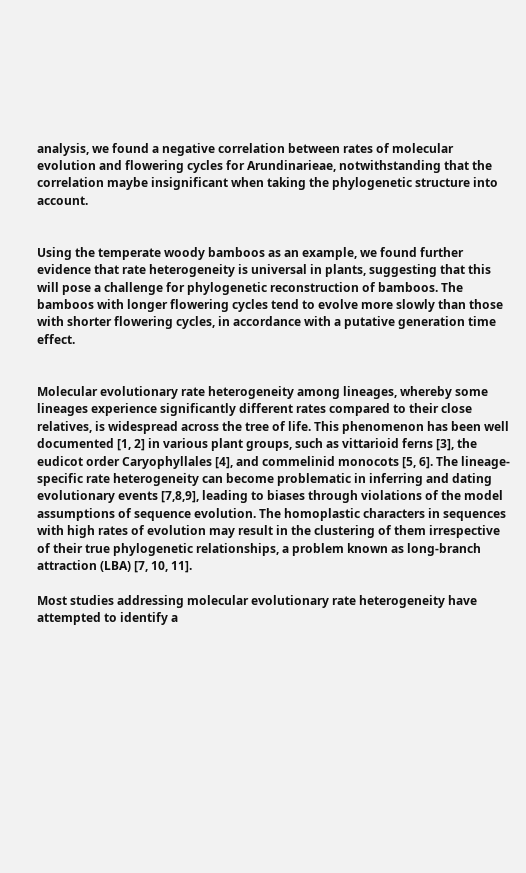analysis, we found a negative correlation between rates of molecular evolution and flowering cycles for Arundinarieae, notwithstanding that the correlation maybe insignificant when taking the phylogenetic structure into account.


Using the temperate woody bamboos as an example, we found further evidence that rate heterogeneity is universal in plants, suggesting that this will pose a challenge for phylogenetic reconstruction of bamboos. The bamboos with longer flowering cycles tend to evolve more slowly than those with shorter flowering cycles, in accordance with a putative generation time effect.


Molecular evolutionary rate heterogeneity among lineages, whereby some lineages experience significantly different rates compared to their close relatives, is widespread across the tree of life. This phenomenon has been well documented [1, 2] in various plant groups, such as vittarioid ferns [3], the eudicot order Caryophyllales [4], and commelinid monocots [5, 6]. The lineage-specific rate heterogeneity can become problematic in inferring and dating evolutionary events [7,8,9], leading to biases through violations of the model assumptions of sequence evolution. The homoplastic characters in sequences with high rates of evolution may result in the clustering of them irrespective of their true phylogenetic relationships, a problem known as long-branch attraction (LBA) [7, 10, 11].

Most studies addressing molecular evolutionary rate heterogeneity have attempted to identify a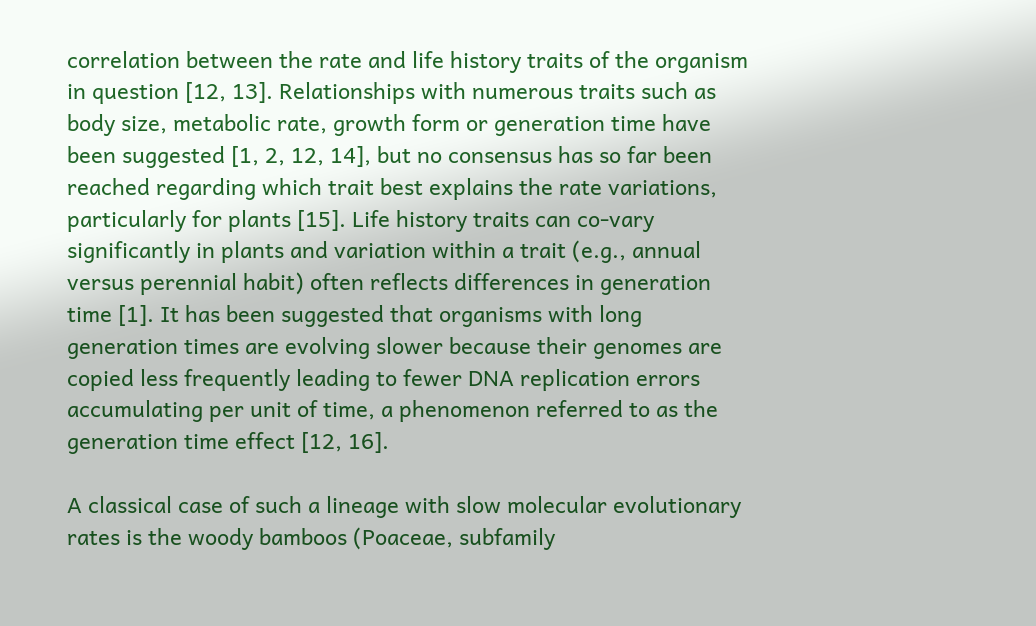correlation between the rate and life history traits of the organism in question [12, 13]. Relationships with numerous traits such as body size, metabolic rate, growth form or generation time have been suggested [1, 2, 12, 14], but no consensus has so far been reached regarding which trait best explains the rate variations, particularly for plants [15]. Life history traits can co-vary significantly in plants and variation within a trait (e.g., annual versus perennial habit) often reflects differences in generation time [1]. It has been suggested that organisms with long generation times are evolving slower because their genomes are copied less frequently leading to fewer DNA replication errors accumulating per unit of time, a phenomenon referred to as the generation time effect [12, 16].

A classical case of such a lineage with slow molecular evolutionary rates is the woody bamboos (Poaceae, subfamily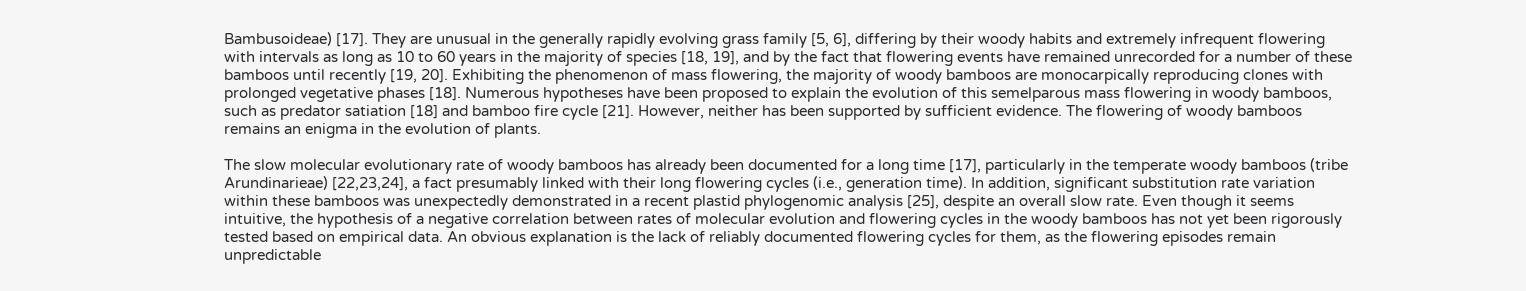Bambusoideae) [17]. They are unusual in the generally rapidly evolving grass family [5, 6], differing by their woody habits and extremely infrequent flowering with intervals as long as 10 to 60 years in the majority of species [18, 19], and by the fact that flowering events have remained unrecorded for a number of these bamboos until recently [19, 20]. Exhibiting the phenomenon of mass flowering, the majority of woody bamboos are monocarpically reproducing clones with prolonged vegetative phases [18]. Numerous hypotheses have been proposed to explain the evolution of this semelparous mass flowering in woody bamboos, such as predator satiation [18] and bamboo fire cycle [21]. However, neither has been supported by sufficient evidence. The flowering of woody bamboos remains an enigma in the evolution of plants.

The slow molecular evolutionary rate of woody bamboos has already been documented for a long time [17], particularly in the temperate woody bamboos (tribe Arundinarieae) [22,23,24], a fact presumably linked with their long flowering cycles (i.e., generation time). In addition, significant substitution rate variation within these bamboos was unexpectedly demonstrated in a recent plastid phylogenomic analysis [25], despite an overall slow rate. Even though it seems intuitive, the hypothesis of a negative correlation between rates of molecular evolution and flowering cycles in the woody bamboos has not yet been rigorously tested based on empirical data. An obvious explanation is the lack of reliably documented flowering cycles for them, as the flowering episodes remain unpredictable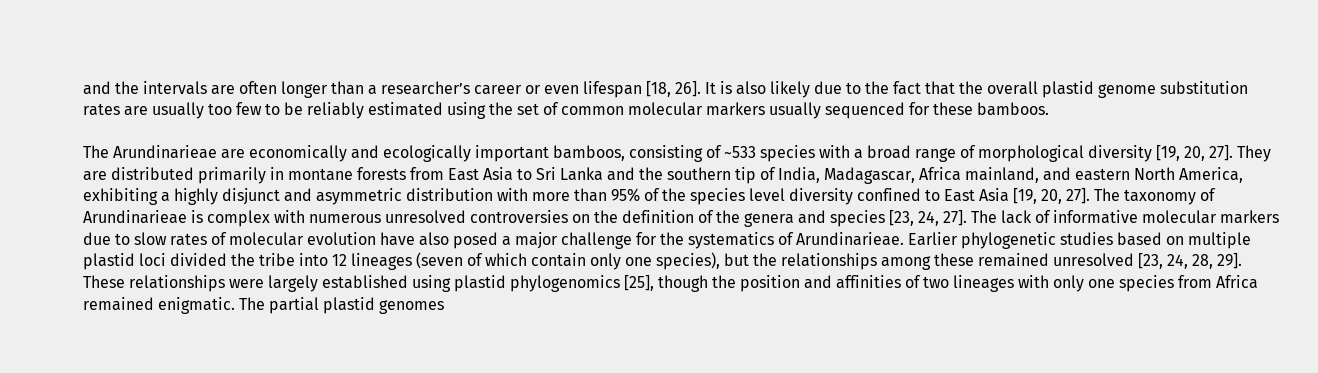and the intervals are often longer than a researcher’s career or even lifespan [18, 26]. It is also likely due to the fact that the overall plastid genome substitution rates are usually too few to be reliably estimated using the set of common molecular markers usually sequenced for these bamboos.

The Arundinarieae are economically and ecologically important bamboos, consisting of ~533 species with a broad range of morphological diversity [19, 20, 27]. They are distributed primarily in montane forests from East Asia to Sri Lanka and the southern tip of India, Madagascar, Africa mainland, and eastern North America, exhibiting a highly disjunct and asymmetric distribution with more than 95% of the species level diversity confined to East Asia [19, 20, 27]. The taxonomy of Arundinarieae is complex with numerous unresolved controversies on the definition of the genera and species [23, 24, 27]. The lack of informative molecular markers due to slow rates of molecular evolution have also posed a major challenge for the systematics of Arundinarieae. Earlier phylogenetic studies based on multiple plastid loci divided the tribe into 12 lineages (seven of which contain only one species), but the relationships among these remained unresolved [23, 24, 28, 29]. These relationships were largely established using plastid phylogenomics [25], though the position and affinities of two lineages with only one species from Africa remained enigmatic. The partial plastid genomes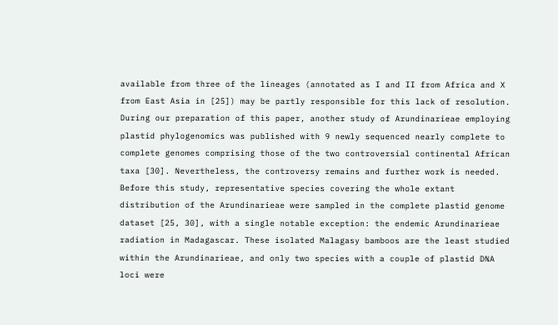available from three of the lineages (annotated as I and II from Africa and X from East Asia in [25]) may be partly responsible for this lack of resolution. During our preparation of this paper, another study of Arundinarieae employing plastid phylogenomics was published with 9 newly sequenced nearly complete to complete genomes comprising those of the two controversial continental African taxa [30]. Nevertheless, the controversy remains and further work is needed. Before this study, representative species covering the whole extant distribution of the Arundinarieae were sampled in the complete plastid genome dataset [25, 30], with a single notable exception: the endemic Arundinarieae radiation in Madagascar. These isolated Malagasy bamboos are the least studied within the Arundinarieae, and only two species with a couple of plastid DNA loci were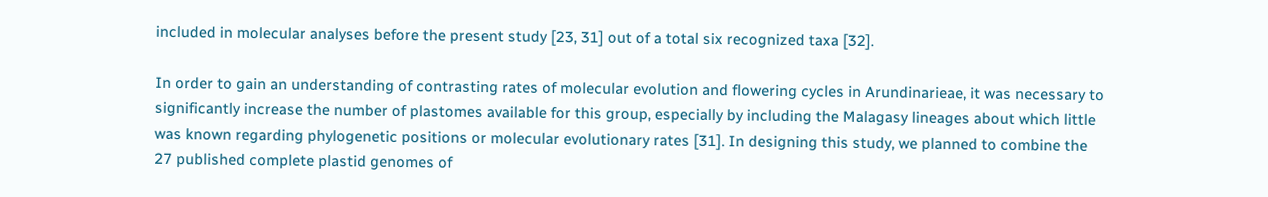included in molecular analyses before the present study [23, 31] out of a total six recognized taxa [32].

In order to gain an understanding of contrasting rates of molecular evolution and flowering cycles in Arundinarieae, it was necessary to significantly increase the number of plastomes available for this group, especially by including the Malagasy lineages about which little was known regarding phylogenetic positions or molecular evolutionary rates [31]. In designing this study, we planned to combine the 27 published complete plastid genomes of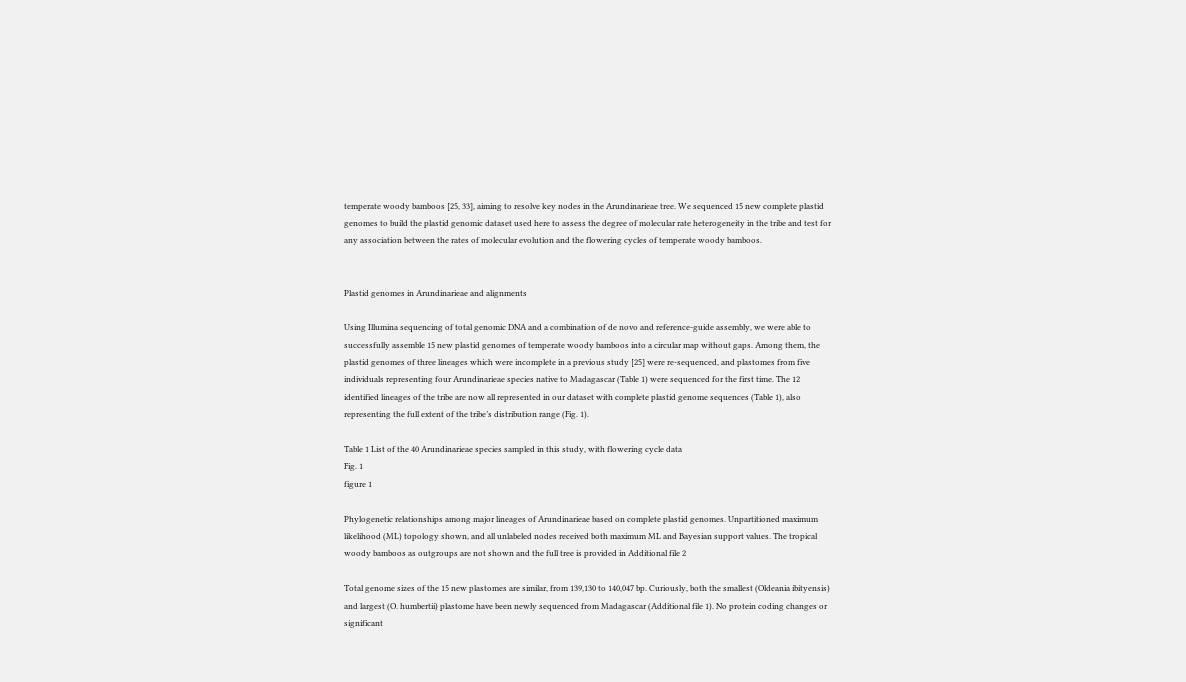temperate woody bamboos [25, 33], aiming to resolve key nodes in the Arundinarieae tree. We sequenced 15 new complete plastid genomes to build the plastid genomic dataset used here to assess the degree of molecular rate heterogeneity in the tribe and test for any association between the rates of molecular evolution and the flowering cycles of temperate woody bamboos.


Plastid genomes in Arundinarieae and alignments

Using Illumina sequencing of total genomic DNA and a combination of de novo and reference-guide assembly, we were able to successfully assemble 15 new plastid genomes of temperate woody bamboos into a circular map without gaps. Among them, the plastid genomes of three lineages which were incomplete in a previous study [25] were re-sequenced, and plastomes from five individuals representing four Arundinarieae species native to Madagascar (Table 1) were sequenced for the first time. The 12 identified lineages of the tribe are now all represented in our dataset with complete plastid genome sequences (Table 1), also representing the full extent of the tribe’s distribution range (Fig. 1).

Table 1 List of the 40 Arundinarieae species sampled in this study, with flowering cycle data
Fig. 1
figure 1

Phylogenetic relationships among major lineages of Arundinarieae based on complete plastid genomes. Unpartitioned maximum likelihood (ML) topology shown, and all unlabeled nodes received both maximum ML and Bayesian support values. The tropical woody bamboos as outgroups are not shown and the full tree is provided in Additional file 2

Total genome sizes of the 15 new plastomes are similar, from 139,130 to 140,047 bp. Curiously, both the smallest (Oldeania ibityensis) and largest (O. humbertii) plastome have been newly sequenced from Madagascar (Additional file 1). No protein coding changes or significant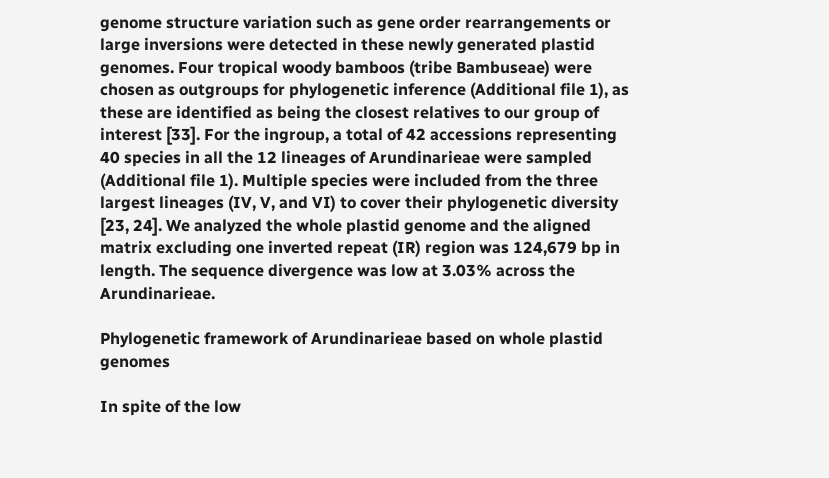genome structure variation such as gene order rearrangements or large inversions were detected in these newly generated plastid genomes. Four tropical woody bamboos (tribe Bambuseae) were chosen as outgroups for phylogenetic inference (Additional file 1), as these are identified as being the closest relatives to our group of interest [33]. For the ingroup, a total of 42 accessions representing 40 species in all the 12 lineages of Arundinarieae were sampled (Additional file 1). Multiple species were included from the three largest lineages (IV, V, and VI) to cover their phylogenetic diversity [23, 24]. We analyzed the whole plastid genome and the aligned matrix excluding one inverted repeat (IR) region was 124,679 bp in length. The sequence divergence was low at 3.03% across the Arundinarieae.

Phylogenetic framework of Arundinarieae based on whole plastid genomes

In spite of the low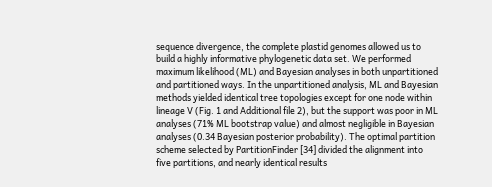sequence divergence, the complete plastid genomes allowed us to build a highly informative phylogenetic data set. We performed maximum likelihood (ML) and Bayesian analyses in both unpartitioned and partitioned ways. In the unpartitioned analysis, ML and Bayesian methods yielded identical tree topologies except for one node within lineage V (Fig. 1 and Additional file 2), but the support was poor in ML analyses (71% ML bootstrap value) and almost negligible in Bayesian analyses (0.34 Bayesian posterior probability). The optimal partition scheme selected by PartitionFinder [34] divided the alignment into five partitions, and nearly identical results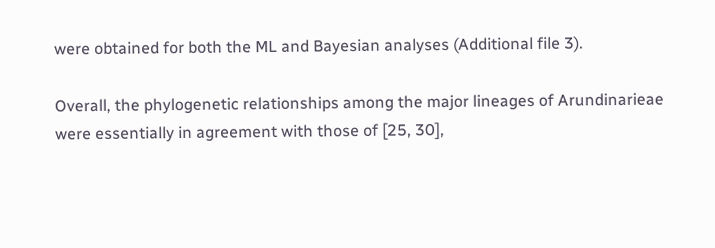were obtained for both the ML and Bayesian analyses (Additional file 3).

Overall, the phylogenetic relationships among the major lineages of Arundinarieae were essentially in agreement with those of [25, 30],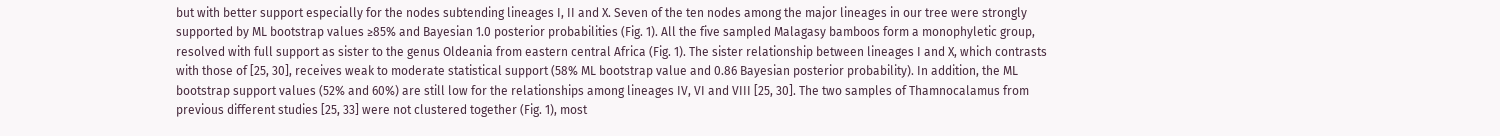but with better support especially for the nodes subtending lineages I, II and X. Seven of the ten nodes among the major lineages in our tree were strongly supported by ML bootstrap values ≥85% and Bayesian 1.0 posterior probabilities (Fig. 1). All the five sampled Malagasy bamboos form a monophyletic group, resolved with full support as sister to the genus Oldeania from eastern central Africa (Fig. 1). The sister relationship between lineages I and X, which contrasts with those of [25, 30], receives weak to moderate statistical support (58% ML bootstrap value and 0.86 Bayesian posterior probability). In addition, the ML bootstrap support values (52% and 60%) are still low for the relationships among lineages IV, VI and VIII [25, 30]. The two samples of Thamnocalamus from previous different studies [25, 33] were not clustered together (Fig. 1), most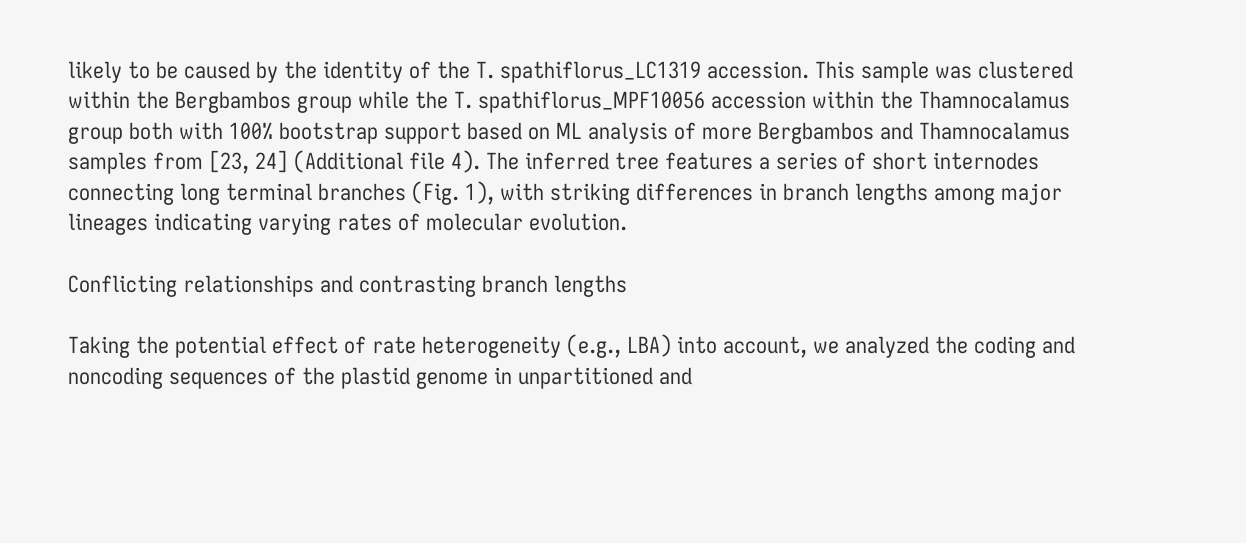likely to be caused by the identity of the T. spathiflorus_LC1319 accession. This sample was clustered within the Bergbambos group while the T. spathiflorus_MPF10056 accession within the Thamnocalamus group both with 100% bootstrap support based on ML analysis of more Bergbambos and Thamnocalamus samples from [23, 24] (Additional file 4). The inferred tree features a series of short internodes connecting long terminal branches (Fig. 1), with striking differences in branch lengths among major lineages indicating varying rates of molecular evolution.

Conflicting relationships and contrasting branch lengths

Taking the potential effect of rate heterogeneity (e.g., LBA) into account, we analyzed the coding and noncoding sequences of the plastid genome in unpartitioned and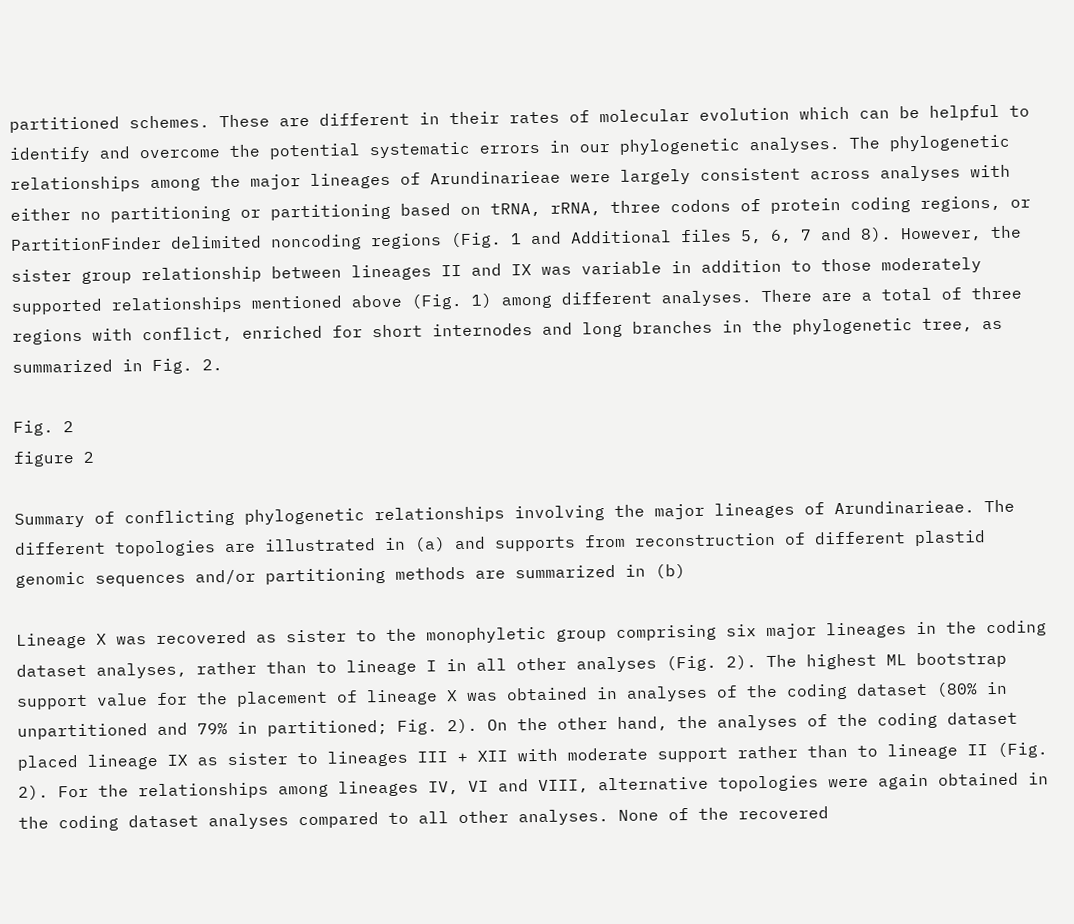partitioned schemes. These are different in their rates of molecular evolution which can be helpful to identify and overcome the potential systematic errors in our phylogenetic analyses. The phylogenetic relationships among the major lineages of Arundinarieae were largely consistent across analyses with either no partitioning or partitioning based on tRNA, rRNA, three codons of protein coding regions, or PartitionFinder delimited noncoding regions (Fig. 1 and Additional files 5, 6, 7 and 8). However, the sister group relationship between lineages II and IX was variable in addition to those moderately supported relationships mentioned above (Fig. 1) among different analyses. There are a total of three regions with conflict, enriched for short internodes and long branches in the phylogenetic tree, as summarized in Fig. 2.

Fig. 2
figure 2

Summary of conflicting phylogenetic relationships involving the major lineages of Arundinarieae. The different topologies are illustrated in (a) and supports from reconstruction of different plastid genomic sequences and/or partitioning methods are summarized in (b)

Lineage X was recovered as sister to the monophyletic group comprising six major lineages in the coding dataset analyses, rather than to lineage I in all other analyses (Fig. 2). The highest ML bootstrap support value for the placement of lineage X was obtained in analyses of the coding dataset (80% in unpartitioned and 79% in partitioned; Fig. 2). On the other hand, the analyses of the coding dataset placed lineage IX as sister to lineages III + XII with moderate support rather than to lineage II (Fig. 2). For the relationships among lineages IV, VI and VIII, alternative topologies were again obtained in the coding dataset analyses compared to all other analyses. None of the recovered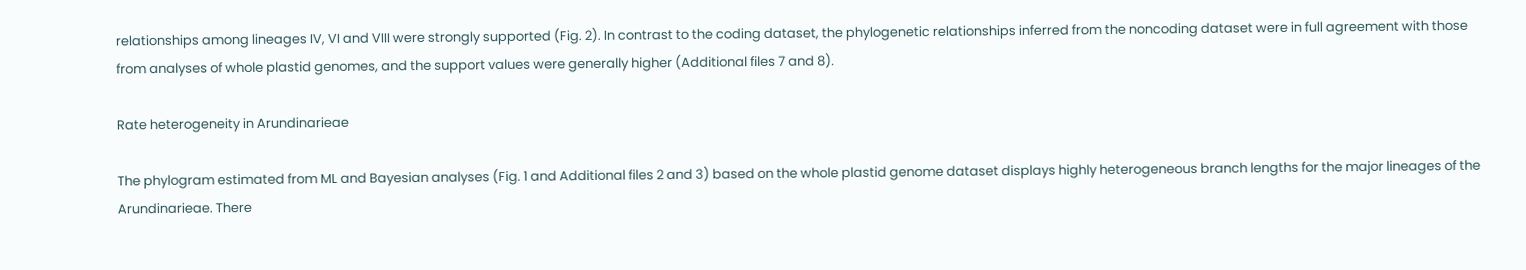relationships among lineages IV, VI and VIII were strongly supported (Fig. 2). In contrast to the coding dataset, the phylogenetic relationships inferred from the noncoding dataset were in full agreement with those from analyses of whole plastid genomes, and the support values were generally higher (Additional files 7 and 8).

Rate heterogeneity in Arundinarieae

The phylogram estimated from ML and Bayesian analyses (Fig. 1 and Additional files 2 and 3) based on the whole plastid genome dataset displays highly heterogeneous branch lengths for the major lineages of the Arundinarieae. There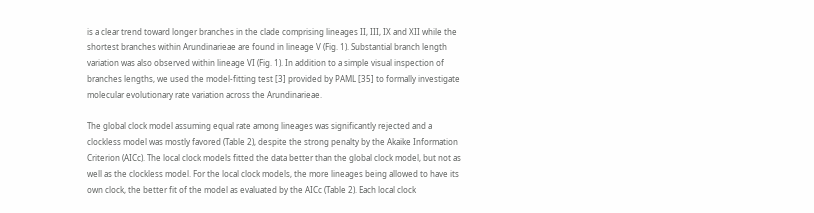is a clear trend toward longer branches in the clade comprising lineages II, III, IX and XII while the shortest branches within Arundinarieae are found in lineage V (Fig. 1). Substantial branch length variation was also observed within lineage VI (Fig. 1). In addition to a simple visual inspection of branches lengths, we used the model-fitting test [3] provided by PAML [35] to formally investigate molecular evolutionary rate variation across the Arundinarieae.

The global clock model assuming equal rate among lineages was significantly rejected and a clockless model was mostly favored (Table 2), despite the strong penalty by the Akaike Information Criterion (AICc). The local clock models fitted the data better than the global clock model, but not as well as the clockless model. For the local clock models, the more lineages being allowed to have its own clock, the better fit of the model as evaluated by the AICc (Table 2). Each local clock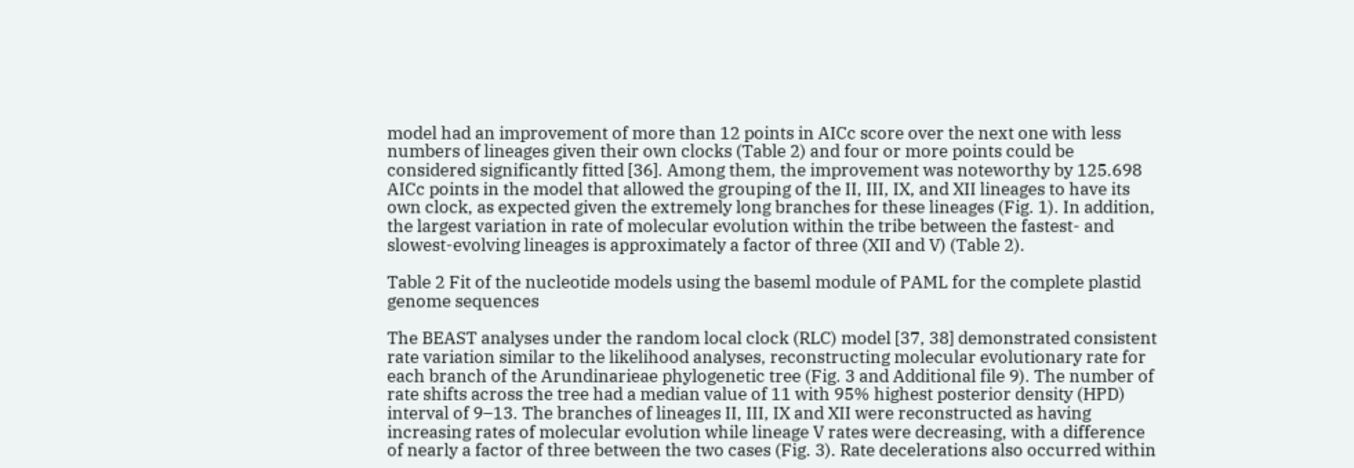model had an improvement of more than 12 points in AICc score over the next one with less numbers of lineages given their own clocks (Table 2) and four or more points could be considered significantly fitted [36]. Among them, the improvement was noteworthy by 125.698 AICc points in the model that allowed the grouping of the II, III, IX, and XII lineages to have its own clock, as expected given the extremely long branches for these lineages (Fig. 1). In addition, the largest variation in rate of molecular evolution within the tribe between the fastest- and slowest-evolving lineages is approximately a factor of three (XII and V) (Table 2).

Table 2 Fit of the nucleotide models using the baseml module of PAML for the complete plastid genome sequences

The BEAST analyses under the random local clock (RLC) model [37, 38] demonstrated consistent rate variation similar to the likelihood analyses, reconstructing molecular evolutionary rate for each branch of the Arundinarieae phylogenetic tree (Fig. 3 and Additional file 9). The number of rate shifts across the tree had a median value of 11 with 95% highest posterior density (HPD) interval of 9–13. The branches of lineages II, III, IX and XII were reconstructed as having increasing rates of molecular evolution while lineage V rates were decreasing, with a difference of nearly a factor of three between the two cases (Fig. 3). Rate decelerations also occurred within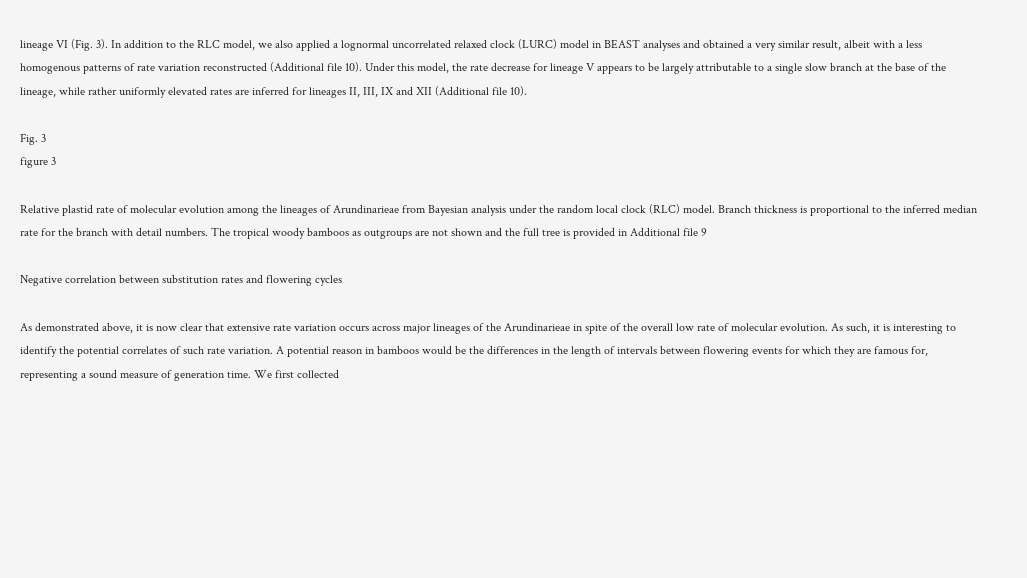lineage VI (Fig. 3). In addition to the RLC model, we also applied a lognormal uncorrelated relaxed clock (LURC) model in BEAST analyses and obtained a very similar result, albeit with a less homogenous patterns of rate variation reconstructed (Additional file 10). Under this model, the rate decrease for lineage V appears to be largely attributable to a single slow branch at the base of the lineage, while rather uniformly elevated rates are inferred for lineages II, III, IX and XII (Additional file 10).

Fig. 3
figure 3

Relative plastid rate of molecular evolution among the lineages of Arundinarieae from Bayesian analysis under the random local clock (RLC) model. Branch thickness is proportional to the inferred median rate for the branch with detail numbers. The tropical woody bamboos as outgroups are not shown and the full tree is provided in Additional file 9

Negative correlation between substitution rates and flowering cycles

As demonstrated above, it is now clear that extensive rate variation occurs across major lineages of the Arundinarieae in spite of the overall low rate of molecular evolution. As such, it is interesting to identify the potential correlates of such rate variation. A potential reason in bamboos would be the differences in the length of intervals between flowering events for which they are famous for, representing a sound measure of generation time. We first collected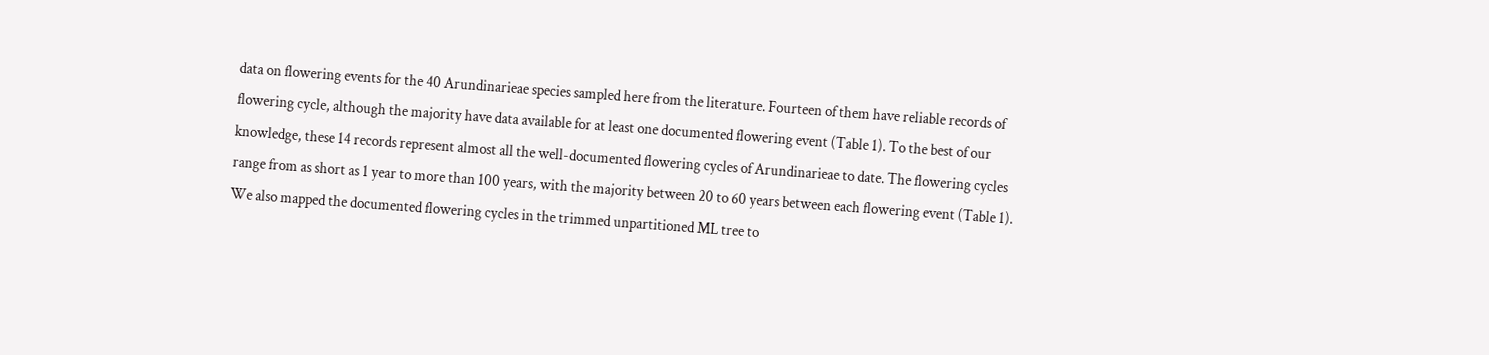data on flowering events for the 40 Arundinarieae species sampled here from the literature. Fourteen of them have reliable records of flowering cycle, although the majority have data available for at least one documented flowering event (Table 1). To the best of our knowledge, these 14 records represent almost all the well-documented flowering cycles of Arundinarieae to date. The flowering cycles range from as short as 1 year to more than 100 years, with the majority between 20 to 60 years between each flowering event (Table 1). We also mapped the documented flowering cycles in the trimmed unpartitioned ML tree to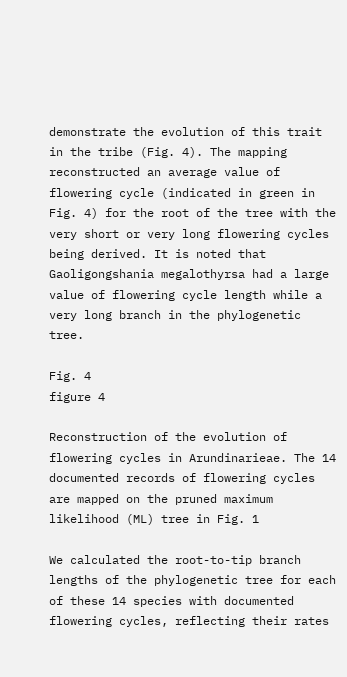demonstrate the evolution of this trait in the tribe (Fig. 4). The mapping reconstructed an average value of flowering cycle (indicated in green in Fig. 4) for the root of the tree with the very short or very long flowering cycles being derived. It is noted that Gaoligongshania megalothyrsa had a large value of flowering cycle length while a very long branch in the phylogenetic tree.

Fig. 4
figure 4

Reconstruction of the evolution of flowering cycles in Arundinarieae. The 14 documented records of flowering cycles are mapped on the pruned maximum likelihood (ML) tree in Fig. 1

We calculated the root-to-tip branch lengths of the phylogenetic tree for each of these 14 species with documented flowering cycles, reflecting their rates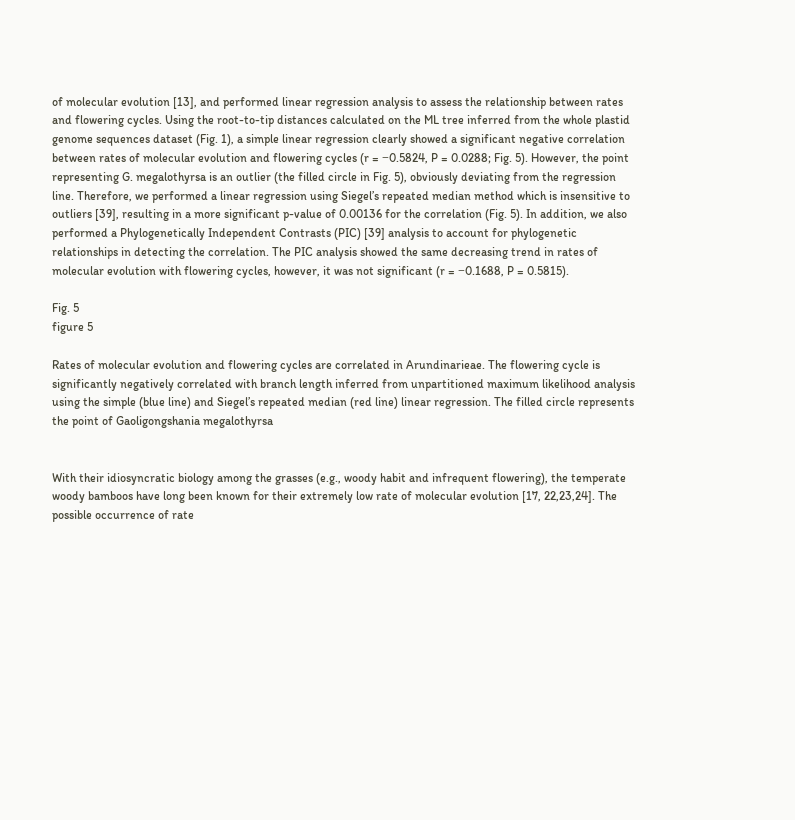of molecular evolution [13], and performed linear regression analysis to assess the relationship between rates and flowering cycles. Using the root-to-tip distances calculated on the ML tree inferred from the whole plastid genome sequences dataset (Fig. 1), a simple linear regression clearly showed a significant negative correlation between rates of molecular evolution and flowering cycles (r = −0.5824, P = 0.0288; Fig. 5). However, the point representing G. megalothyrsa is an outlier (the filled circle in Fig. 5), obviously deviating from the regression line. Therefore, we performed a linear regression using Siegel’s repeated median method which is insensitive to outliers [39], resulting in a more significant p-value of 0.00136 for the correlation (Fig. 5). In addition, we also performed a Phylogenetically Independent Contrasts (PIC) [39] analysis to account for phylogenetic relationships in detecting the correlation. The PIC analysis showed the same decreasing trend in rates of molecular evolution with flowering cycles, however, it was not significant (r = −0.1688, P = 0.5815).

Fig. 5
figure 5

Rates of molecular evolution and flowering cycles are correlated in Arundinarieae. The flowering cycle is significantly negatively correlated with branch length inferred from unpartitioned maximum likelihood analysis using the simple (blue line) and Siegel’s repeated median (red line) linear regression. The filled circle represents the point of Gaoligongshania megalothyrsa


With their idiosyncratic biology among the grasses (e.g., woody habit and infrequent flowering), the temperate woody bamboos have long been known for their extremely low rate of molecular evolution [17, 22,23,24]. The possible occurrence of rate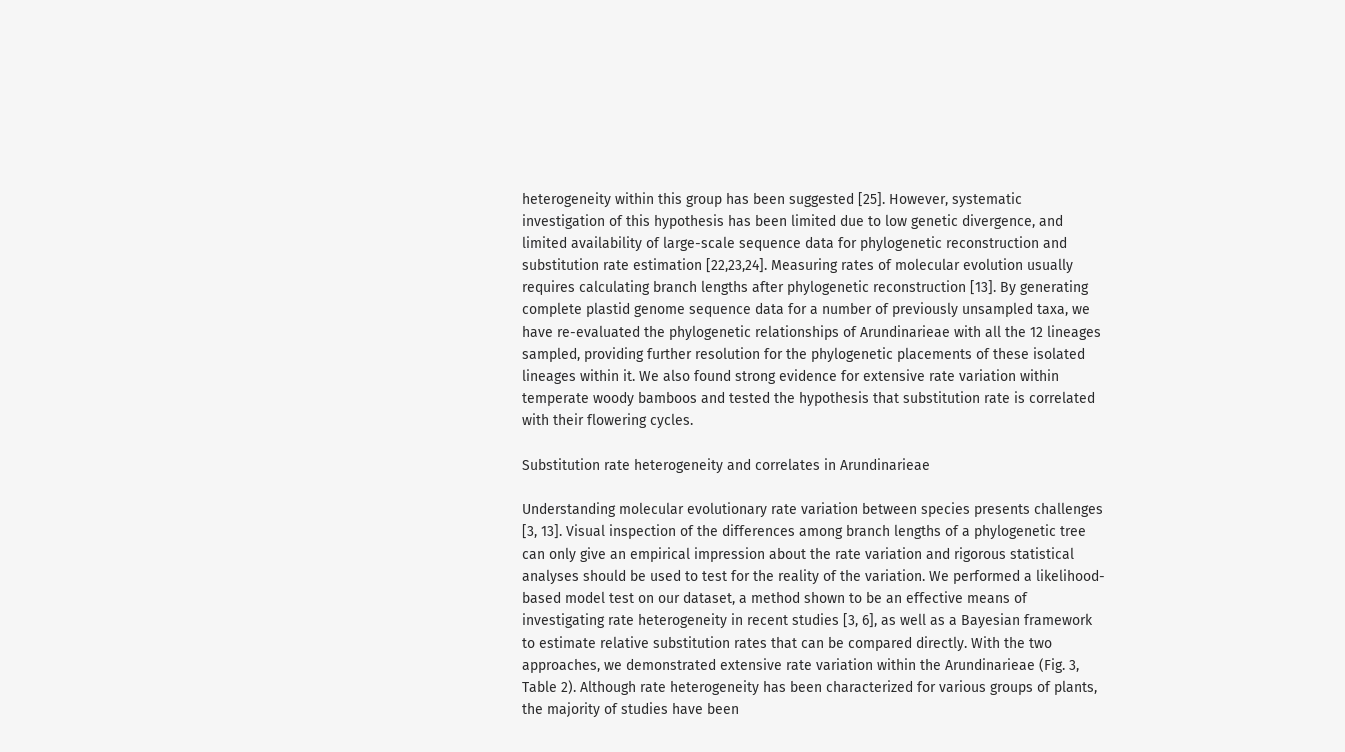heterogeneity within this group has been suggested [25]. However, systematic investigation of this hypothesis has been limited due to low genetic divergence, and limited availability of large-scale sequence data for phylogenetic reconstruction and substitution rate estimation [22,23,24]. Measuring rates of molecular evolution usually requires calculating branch lengths after phylogenetic reconstruction [13]. By generating complete plastid genome sequence data for a number of previously unsampled taxa, we have re-evaluated the phylogenetic relationships of Arundinarieae with all the 12 lineages sampled, providing further resolution for the phylogenetic placements of these isolated lineages within it. We also found strong evidence for extensive rate variation within temperate woody bamboos and tested the hypothesis that substitution rate is correlated with their flowering cycles.

Substitution rate heterogeneity and correlates in Arundinarieae

Understanding molecular evolutionary rate variation between species presents challenges [3, 13]. Visual inspection of the differences among branch lengths of a phylogenetic tree can only give an empirical impression about the rate variation and rigorous statistical analyses should be used to test for the reality of the variation. We performed a likelihood-based model test on our dataset, a method shown to be an effective means of investigating rate heterogeneity in recent studies [3, 6], as well as a Bayesian framework to estimate relative substitution rates that can be compared directly. With the two approaches, we demonstrated extensive rate variation within the Arundinarieae (Fig. 3, Table 2). Although rate heterogeneity has been characterized for various groups of plants, the majority of studies have been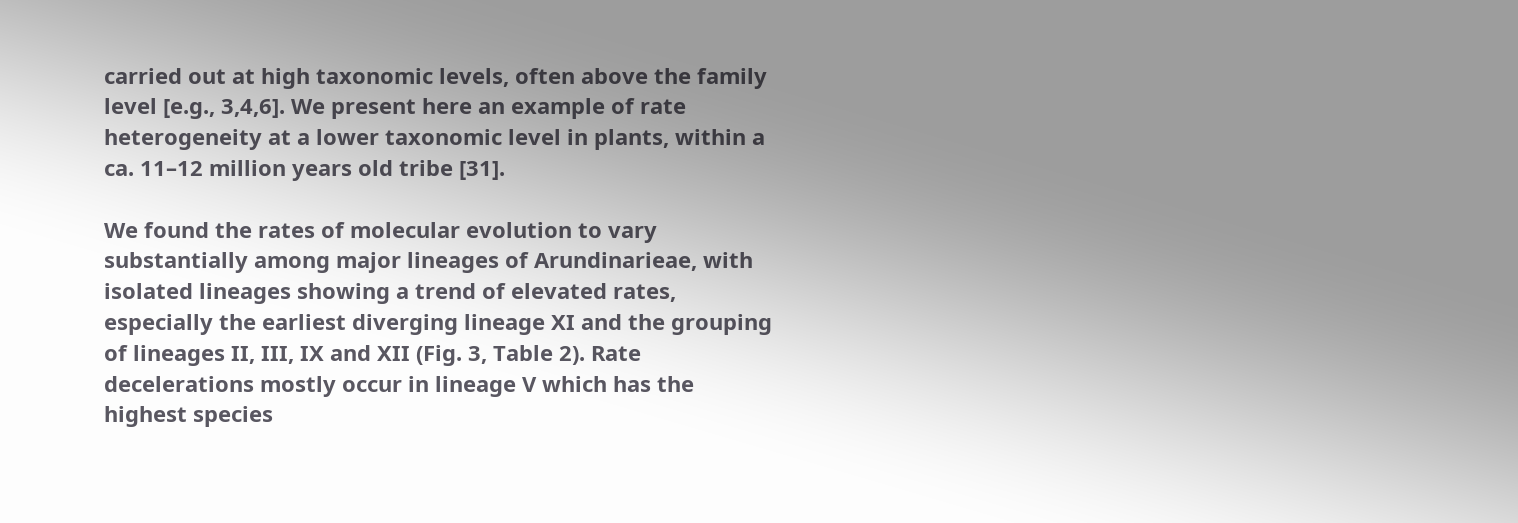carried out at high taxonomic levels, often above the family level [e.g., 3,4,6]. We present here an example of rate heterogeneity at a lower taxonomic level in plants, within a ca. 11–12 million years old tribe [31].

We found the rates of molecular evolution to vary substantially among major lineages of Arundinarieae, with isolated lineages showing a trend of elevated rates, especially the earliest diverging lineage XI and the grouping of lineages II, III, IX and XII (Fig. 3, Table 2). Rate decelerations mostly occur in lineage V which has the highest species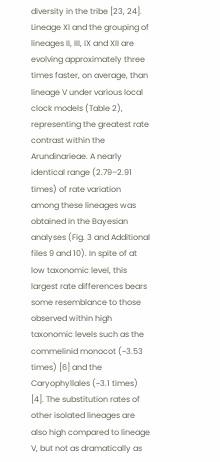diversity in the tribe [23, 24]. Lineage XI and the grouping of lineages II, III, IX and XII are evolving approximately three times faster, on average, than lineage V under various local clock models (Table 2), representing the greatest rate contrast within the Arundinarieae. A nearly identical range (2.79–2.91 times) of rate variation among these lineages was obtained in the Bayesian analyses (Fig. 3 and Additional files 9 and 10). In spite of at low taxonomic level, this largest rate differences bears some resemblance to those observed within high taxonomic levels such as the commelinid monocot (~3.53 times) [6] and the Caryophyllales (~3.1 times) [4]. The substitution rates of other isolated lineages are also high compared to lineage V, but not as dramatically as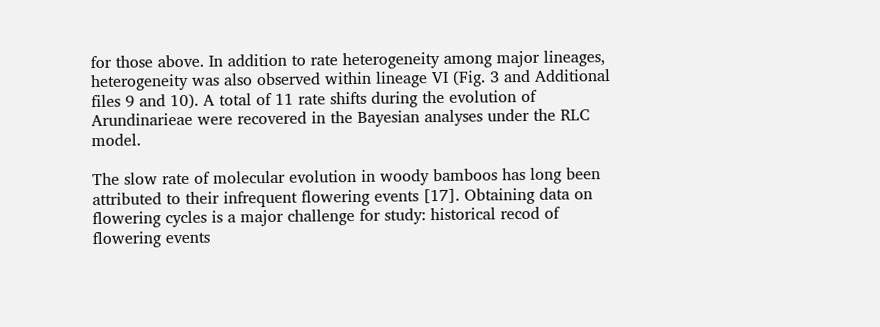for those above. In addition to rate heterogeneity among major lineages, heterogeneity was also observed within lineage VI (Fig. 3 and Additional files 9 and 10). A total of 11 rate shifts during the evolution of Arundinarieae were recovered in the Bayesian analyses under the RLC model.

The slow rate of molecular evolution in woody bamboos has long been attributed to their infrequent flowering events [17]. Obtaining data on flowering cycles is a major challenge for study: historical recod of flowering events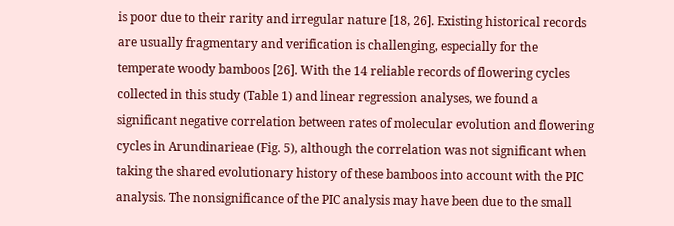is poor due to their rarity and irregular nature [18, 26]. Existing historical records are usually fragmentary and verification is challenging, especially for the temperate woody bamboos [26]. With the 14 reliable records of flowering cycles collected in this study (Table 1) and linear regression analyses, we found a significant negative correlation between rates of molecular evolution and flowering cycles in Arundinarieae (Fig. 5), although the correlation was not significant when taking the shared evolutionary history of these bamboos into account with the PIC analysis. The nonsignificance of the PIC analysis may have been due to the small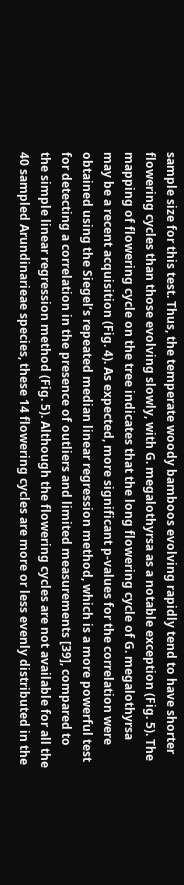sample size for this test. Thus, the temperate woody bamboos evolving rapidly tend to have shorter flowering cycles than those evolving slowly, with G. megalothyrsa as a notable exception (Fig. 5). The mapping of flowering cycle on the tree indicates that the long flowering cycle of G. megalothyrsa may be a recent acquisition (Fig. 4). As expected, more significant p-values for the correlation were obtained using the Siegel’s repeated median linear regression method, which is a more powerful test for detecting a correlation in the presence of outliers and limited measurements [39], compared to the simple linear regression method (Fig. 5). Although the flowering cycles are not available for all the 40 sampled Arundinarieae species, these 14 flowering cycles are more or less evenly distributed in the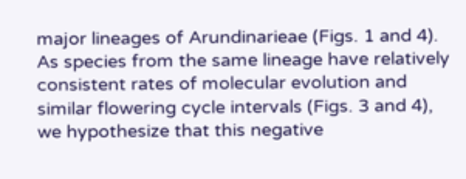major lineages of Arundinarieae (Figs. 1 and 4). As species from the same lineage have relatively consistent rates of molecular evolution and similar flowering cycle intervals (Figs. 3 and 4), we hypothesize that this negative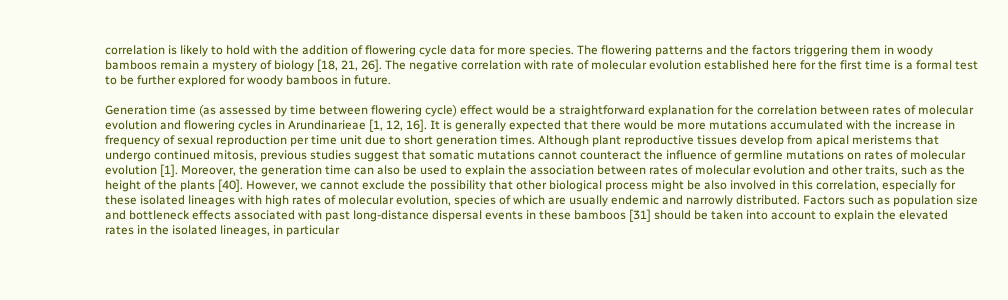correlation is likely to hold with the addition of flowering cycle data for more species. The flowering patterns and the factors triggering them in woody bamboos remain a mystery of biology [18, 21, 26]. The negative correlation with rate of molecular evolution established here for the first time is a formal test to be further explored for woody bamboos in future.

Generation time (as assessed by time between flowering cycle) effect would be a straightforward explanation for the correlation between rates of molecular evolution and flowering cycles in Arundinarieae [1, 12, 16]. It is generally expected that there would be more mutations accumulated with the increase in frequency of sexual reproduction per time unit due to short generation times. Although plant reproductive tissues develop from apical meristems that undergo continued mitosis, previous studies suggest that somatic mutations cannot counteract the influence of germline mutations on rates of molecular evolution [1]. Moreover, the generation time can also be used to explain the association between rates of molecular evolution and other traits, such as the height of the plants [40]. However, we cannot exclude the possibility that other biological process might be also involved in this correlation, especially for these isolated lineages with high rates of molecular evolution, species of which are usually endemic and narrowly distributed. Factors such as population size and bottleneck effects associated with past long-distance dispersal events in these bamboos [31] should be taken into account to explain the elevated rates in the isolated lineages, in particular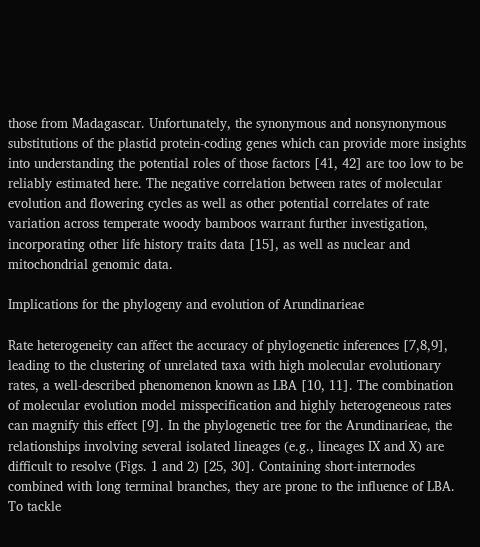those from Madagascar. Unfortunately, the synonymous and nonsynonymous substitutions of the plastid protein-coding genes which can provide more insights into understanding the potential roles of those factors [41, 42] are too low to be reliably estimated here. The negative correlation between rates of molecular evolution and flowering cycles as well as other potential correlates of rate variation across temperate woody bamboos warrant further investigation, incorporating other life history traits data [15], as well as nuclear and mitochondrial genomic data.

Implications for the phylogeny and evolution of Arundinarieae

Rate heterogeneity can affect the accuracy of phylogenetic inferences [7,8,9], leading to the clustering of unrelated taxa with high molecular evolutionary rates, a well-described phenomenon known as LBA [10, 11]. The combination of molecular evolution model misspecification and highly heterogeneous rates can magnify this effect [9]. In the phylogenetic tree for the Arundinarieae, the relationships involving several isolated lineages (e.g., lineages IX and X) are difficult to resolve (Figs. 1 and 2) [25, 30]. Containing short-internodes combined with long terminal branches, they are prone to the influence of LBA. To tackle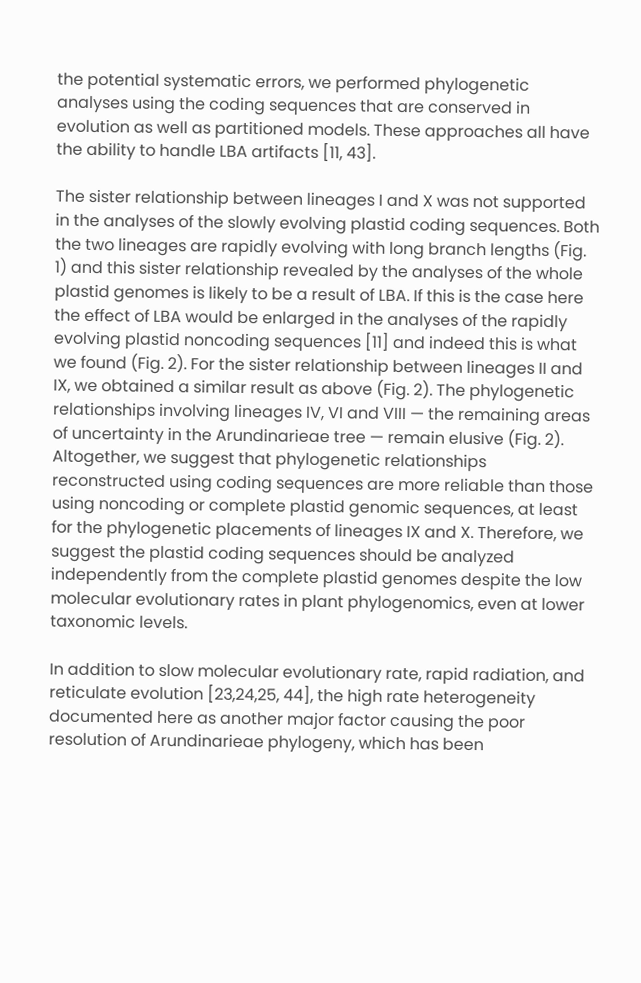the potential systematic errors, we performed phylogenetic analyses using the coding sequences that are conserved in evolution as well as partitioned models. These approaches all have the ability to handle LBA artifacts [11, 43].

The sister relationship between lineages I and X was not supported in the analyses of the slowly evolving plastid coding sequences. Both the two lineages are rapidly evolving with long branch lengths (Fig. 1) and this sister relationship revealed by the analyses of the whole plastid genomes is likely to be a result of LBA. If this is the case here the effect of LBA would be enlarged in the analyses of the rapidly evolving plastid noncoding sequences [11] and indeed this is what we found (Fig. 2). For the sister relationship between lineages II and IX, we obtained a similar result as above (Fig. 2). The phylogenetic relationships involving lineages IV, VI and VIII — the remaining areas of uncertainty in the Arundinarieae tree — remain elusive (Fig. 2). Altogether, we suggest that phylogenetic relationships reconstructed using coding sequences are more reliable than those using noncoding or complete plastid genomic sequences, at least for the phylogenetic placements of lineages IX and X. Therefore, we suggest the plastid coding sequences should be analyzed independently from the complete plastid genomes despite the low molecular evolutionary rates in plant phylogenomics, even at lower taxonomic levels.

In addition to slow molecular evolutionary rate, rapid radiation, and reticulate evolution [23,24,25, 44], the high rate heterogeneity documented here as another major factor causing the poor resolution of Arundinarieae phylogeny, which has been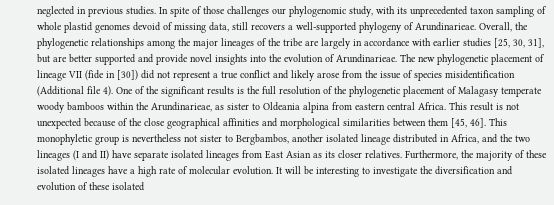neglected in previous studies. In spite of those challenges our phylogenomic study, with its unprecedented taxon sampling of whole plastid genomes devoid of missing data, still recovers a well-supported phylogeny of Arundinarieae. Overall, the phylogenetic relationships among the major lineages of the tribe are largely in accordance with earlier studies [25, 30, 31], but are better supported and provide novel insights into the evolution of Arundinarieae. The new phylogenetic placement of lineage VII (fide in [30]) did not represent a true conflict and likely arose from the issue of species misidentification (Additional file 4). One of the significant results is the full resolution of the phylogenetic placement of Malagasy temperate woody bamboos within the Arundinarieae, as sister to Oldeania alpina from eastern central Africa. This result is not unexpected because of the close geographical affinities and morphological similarities between them [45, 46]. This monophyletic group is nevertheless not sister to Bergbambos, another isolated lineage distributed in Africa, and the two lineages (I and II) have separate isolated lineages from East Asian as its closer relatives. Furthermore, the majority of these isolated lineages have a high rate of molecular evolution. It will be interesting to investigate the diversification and evolution of these isolated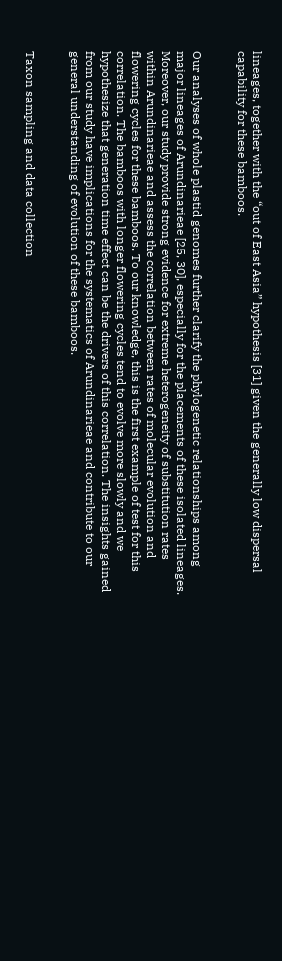lineages, together with the “out of East Asia” hypothesis [31] given the generally low dispersal capability for these bamboos.


Our analyses of whole plastid genomes further clarify the phylogenetic relationships among major lineages of Arundinarieae [25, 30], especially for the placements of these isolated lineages. Moreover, our study provide strong evidence for extreme heterogeneity of substitution rates within Arundinarieae and assess the correlation between rates of molecular evolution and flowering cycles for these bamboos. To our knowledge, this is the first example of test for this correlation. The bamboos with longer flowering cycles tend to evolve more slowly and we hypothesize that generation time effect can be the drivers of this correlation. The insights gained from our study have implications for the systematics of Arundinarieae and contribute to our general understanding of evolution of these bamboos.


Taxon sampling and data collection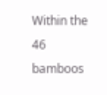Within the 46 bamboos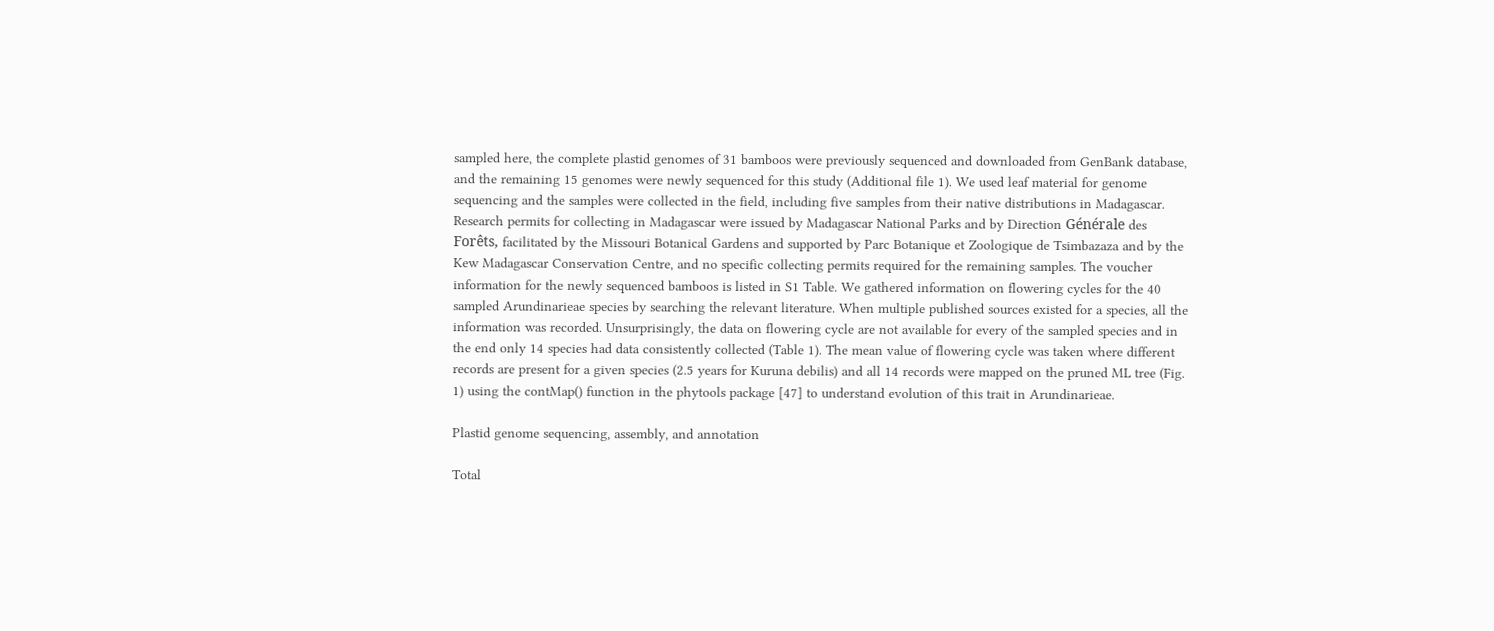sampled here, the complete plastid genomes of 31 bamboos were previously sequenced and downloaded from GenBank database, and the remaining 15 genomes were newly sequenced for this study (Additional file 1). We used leaf material for genome sequencing and the samples were collected in the field, including five samples from their native distributions in Madagascar. Research permits for collecting in Madagascar were issued by Madagascar National Parks and by Direction Générale des Forêts, facilitated by the Missouri Botanical Gardens and supported by Parc Botanique et Zoologique de Tsimbazaza and by the Kew Madagascar Conservation Centre, and no specific collecting permits required for the remaining samples. The voucher information for the newly sequenced bamboos is listed in S1 Table. We gathered information on flowering cycles for the 40 sampled Arundinarieae species by searching the relevant literature. When multiple published sources existed for a species, all the information was recorded. Unsurprisingly, the data on flowering cycle are not available for every of the sampled species and in the end only 14 species had data consistently collected (Table 1). The mean value of flowering cycle was taken where different records are present for a given species (2.5 years for Kuruna debilis) and all 14 records were mapped on the pruned ML tree (Fig. 1) using the contMap() function in the phytools package [47] to understand evolution of this trait in Arundinarieae.

Plastid genome sequencing, assembly, and annotation

Total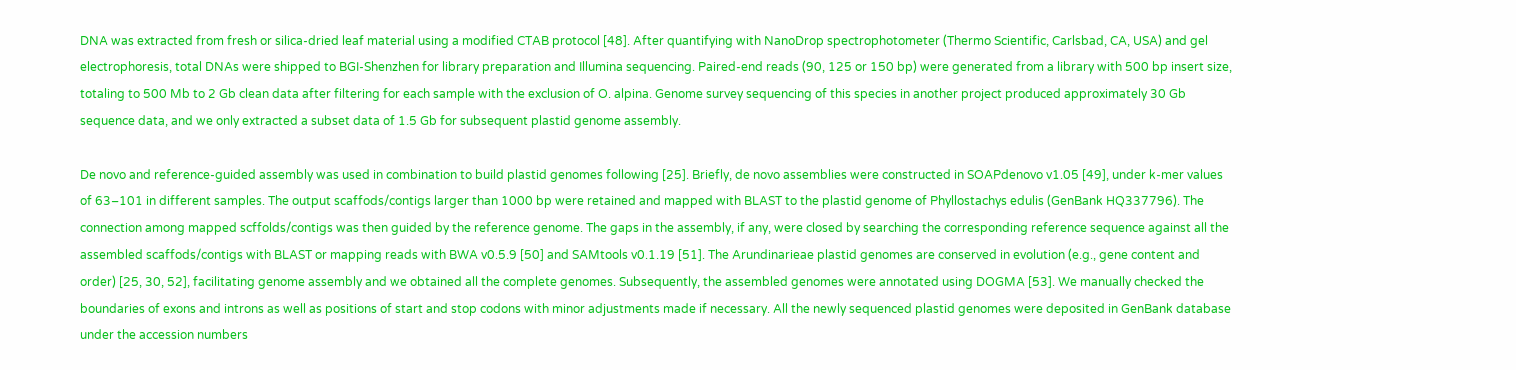DNA was extracted from fresh or silica-dried leaf material using a modified CTAB protocol [48]. After quantifying with NanoDrop spectrophotometer (Thermo Scientific, Carlsbad, CA, USA) and gel electrophoresis, total DNAs were shipped to BGI-Shenzhen for library preparation and Illumina sequencing. Paired-end reads (90, 125 or 150 bp) were generated from a library with 500 bp insert size, totaling to 500 Mb to 2 Gb clean data after filtering for each sample with the exclusion of O. alpina. Genome survey sequencing of this species in another project produced approximately 30 Gb sequence data, and we only extracted a subset data of 1.5 Gb for subsequent plastid genome assembly.

De novo and reference-guided assembly was used in combination to build plastid genomes following [25]. Briefly, de novo assemblies were constructed in SOAPdenovo v1.05 [49], under k-mer values of 63–101 in different samples. The output scaffods/contigs larger than 1000 bp were retained and mapped with BLAST to the plastid genome of Phyllostachys edulis (GenBank HQ337796). The connection among mapped scffolds/contigs was then guided by the reference genome. The gaps in the assembly, if any, were closed by searching the corresponding reference sequence against all the assembled scaffods/contigs with BLAST or mapping reads with BWA v0.5.9 [50] and SAMtools v0.1.19 [51]. The Arundinarieae plastid genomes are conserved in evolution (e.g., gene content and order) [25, 30, 52], facilitating genome assembly and we obtained all the complete genomes. Subsequently, the assembled genomes were annotated using DOGMA [53]. We manually checked the boundaries of exons and introns as well as positions of start and stop codons with minor adjustments made if necessary. All the newly sequenced plastid genomes were deposited in GenBank database under the accession numbers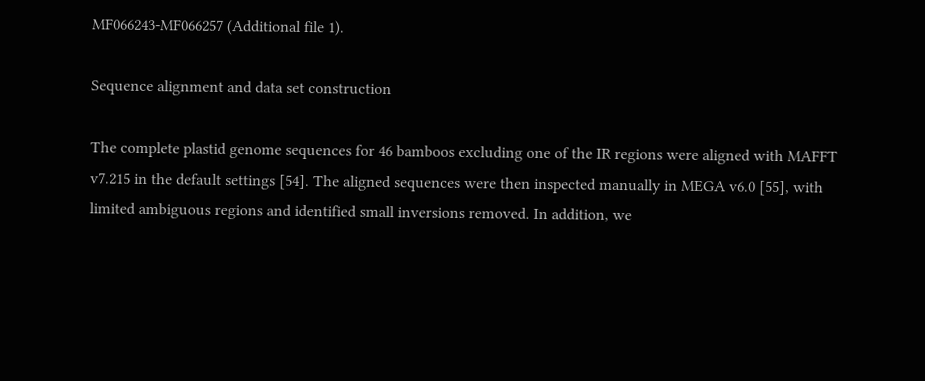MF066243-MF066257 (Additional file 1).

Sequence alignment and data set construction

The complete plastid genome sequences for 46 bamboos excluding one of the IR regions were aligned with MAFFT v7.215 in the default settings [54]. The aligned sequences were then inspected manually in MEGA v6.0 [55], with limited ambiguous regions and identified small inversions removed. In addition, we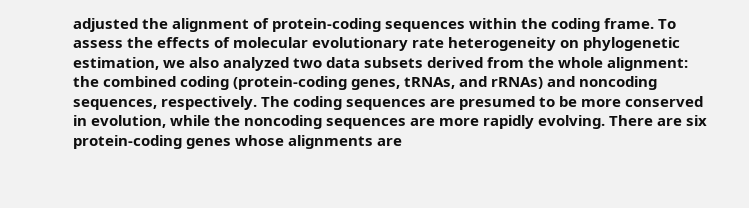adjusted the alignment of protein-coding sequences within the coding frame. To assess the effects of molecular evolutionary rate heterogeneity on phylogenetic estimation, we also analyzed two data subsets derived from the whole alignment: the combined coding (protein-coding genes, tRNAs, and rRNAs) and noncoding sequences, respectively. The coding sequences are presumed to be more conserved in evolution, while the noncoding sequences are more rapidly evolving. There are six protein-coding genes whose alignments are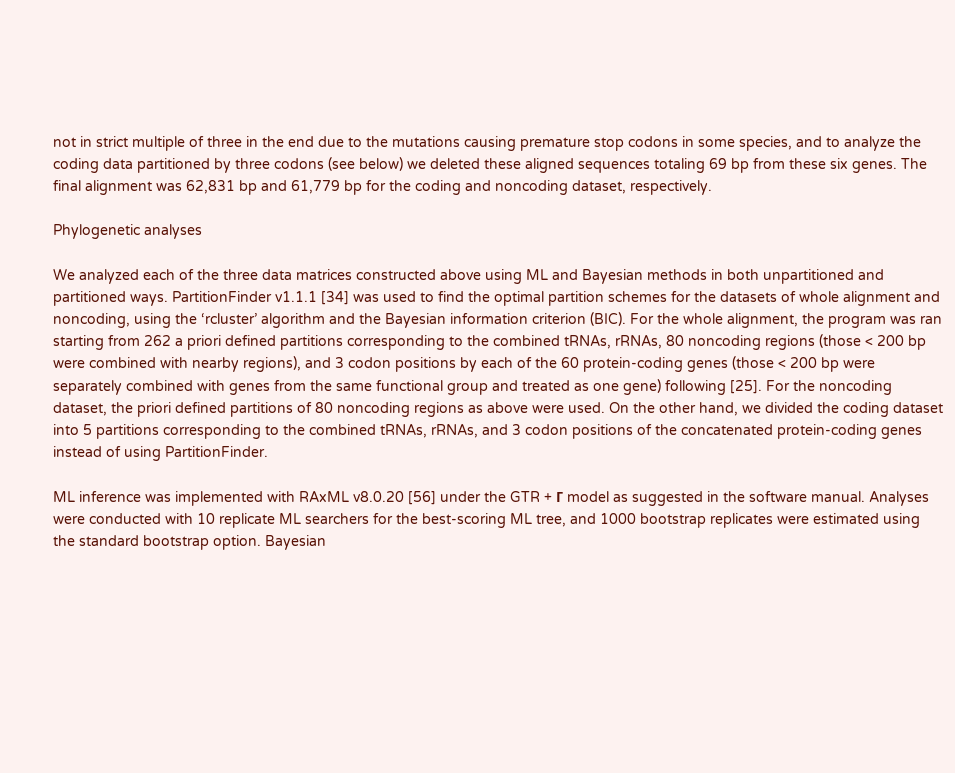not in strict multiple of three in the end due to the mutations causing premature stop codons in some species, and to analyze the coding data partitioned by three codons (see below) we deleted these aligned sequences totaling 69 bp from these six genes. The final alignment was 62,831 bp and 61,779 bp for the coding and noncoding dataset, respectively.

Phylogenetic analyses

We analyzed each of the three data matrices constructed above using ML and Bayesian methods in both unpartitioned and partitioned ways. PartitionFinder v1.1.1 [34] was used to find the optimal partition schemes for the datasets of whole alignment and noncoding, using the ‘rcluster’ algorithm and the Bayesian information criterion (BIC). For the whole alignment, the program was ran starting from 262 a priori defined partitions corresponding to the combined tRNAs, rRNAs, 80 noncoding regions (those < 200 bp were combined with nearby regions), and 3 codon positions by each of the 60 protein-coding genes (those < 200 bp were separately combined with genes from the same functional group and treated as one gene) following [25]. For the noncoding dataset, the priori defined partitions of 80 noncoding regions as above were used. On the other hand, we divided the coding dataset into 5 partitions corresponding to the combined tRNAs, rRNAs, and 3 codon positions of the concatenated protein-coding genes instead of using PartitionFinder.

ML inference was implemented with RAxML v8.0.20 [56] under the GTR + Γ model as suggested in the software manual. Analyses were conducted with 10 replicate ML searchers for the best-scoring ML tree, and 1000 bootstrap replicates were estimated using the standard bootstrap option. Bayesian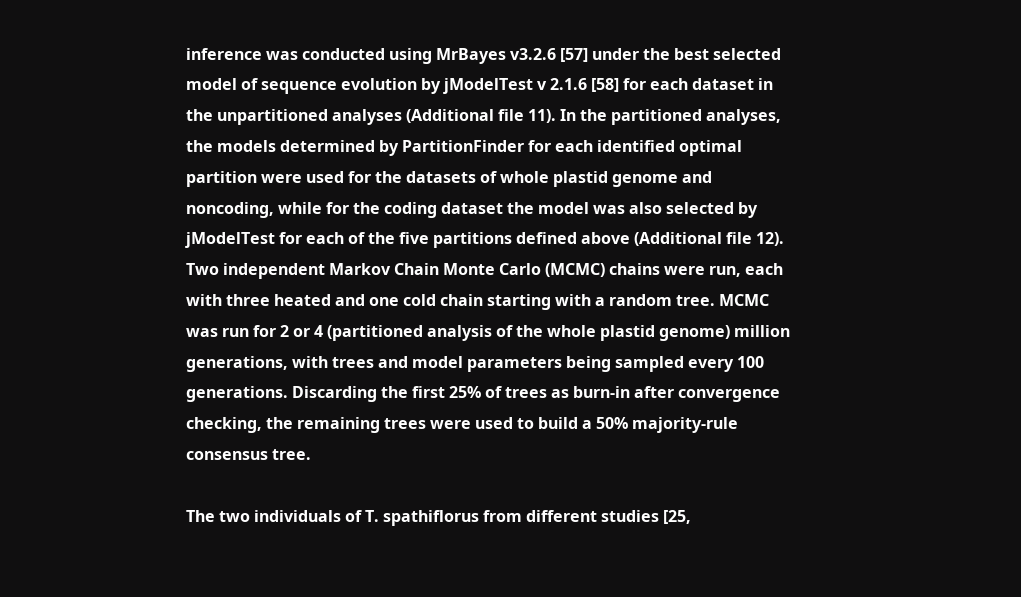inference was conducted using MrBayes v3.2.6 [57] under the best selected model of sequence evolution by jModelTest v 2.1.6 [58] for each dataset in the unpartitioned analyses (Additional file 11). In the partitioned analyses, the models determined by PartitionFinder for each identified optimal partition were used for the datasets of whole plastid genome and noncoding, while for the coding dataset the model was also selected by jModelTest for each of the five partitions defined above (Additional file 12). Two independent Markov Chain Monte Carlo (MCMC) chains were run, each with three heated and one cold chain starting with a random tree. MCMC was run for 2 or 4 (partitioned analysis of the whole plastid genome) million generations, with trees and model parameters being sampled every 100 generations. Discarding the first 25% of trees as burn-in after convergence checking, the remaining trees were used to build a 50% majority-rule consensus tree.

The two individuals of T. spathiflorus from different studies [25,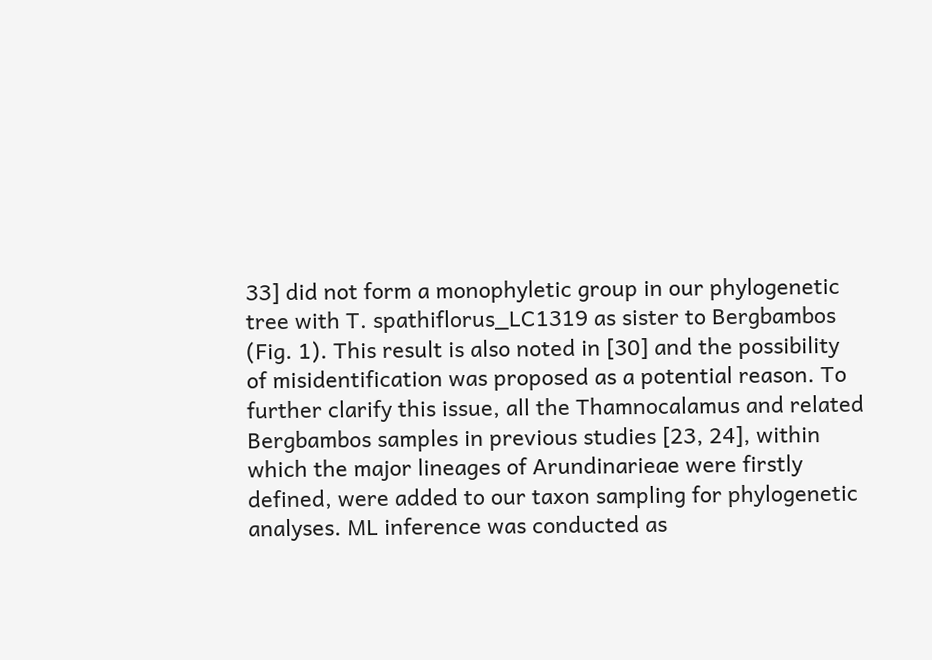33] did not form a monophyletic group in our phylogenetic tree with T. spathiflorus_LC1319 as sister to Bergbambos (Fig. 1). This result is also noted in [30] and the possibility of misidentification was proposed as a potential reason. To further clarify this issue, all the Thamnocalamus and related Bergbambos samples in previous studies [23, 24], within which the major lineages of Arundinarieae were firstly defined, were added to our taxon sampling for phylogenetic analyses. ML inference was conducted as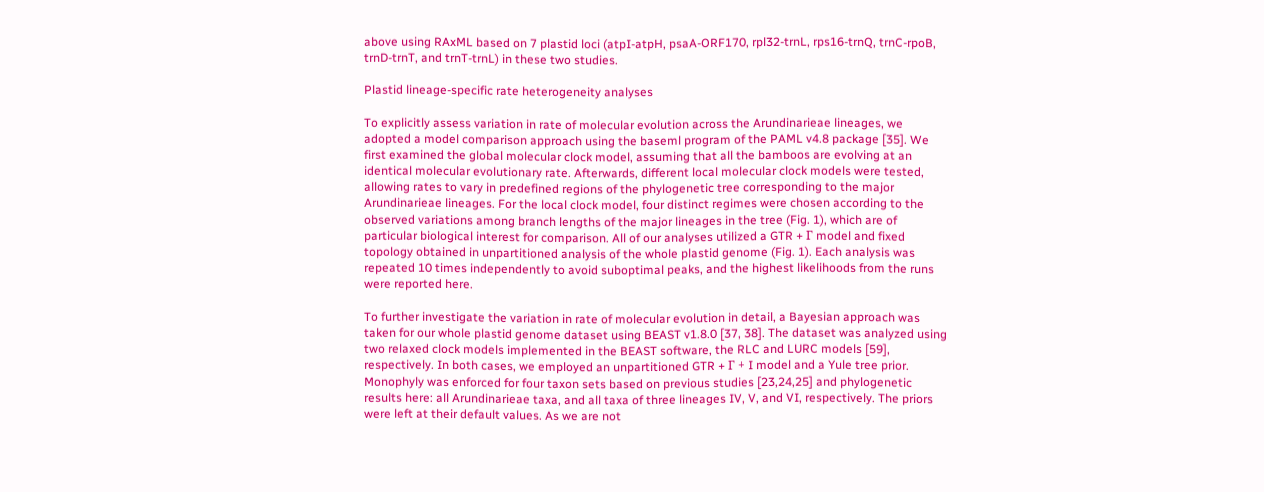above using RAxML based on 7 plastid loci (atpI-atpH, psaA-ORF170, rpl32-trnL, rps16-trnQ, trnC-rpoB, trnD-trnT, and trnT-trnL) in these two studies.

Plastid lineage-specific rate heterogeneity analyses

To explicitly assess variation in rate of molecular evolution across the Arundinarieae lineages, we adopted a model comparison approach using the baseml program of the PAML v4.8 package [35]. We first examined the global molecular clock model, assuming that all the bamboos are evolving at an identical molecular evolutionary rate. Afterwards, different local molecular clock models were tested, allowing rates to vary in predefined regions of the phylogenetic tree corresponding to the major Arundinarieae lineages. For the local clock model, four distinct regimes were chosen according to the observed variations among branch lengths of the major lineages in the tree (Fig. 1), which are of particular biological interest for comparison. All of our analyses utilized a GTR + Γ model and fixed topology obtained in unpartitioned analysis of the whole plastid genome (Fig. 1). Each analysis was repeated 10 times independently to avoid suboptimal peaks, and the highest likelihoods from the runs were reported here.

To further investigate the variation in rate of molecular evolution in detail, a Bayesian approach was taken for our whole plastid genome dataset using BEAST v1.8.0 [37, 38]. The dataset was analyzed using two relaxed clock models implemented in the BEAST software, the RLC and LURC models [59], respectively. In both cases, we employed an unpartitioned GTR + Γ + I model and a Yule tree prior. Monophyly was enforced for four taxon sets based on previous studies [23,24,25] and phylogenetic results here: all Arundinarieae taxa, and all taxa of three lineages IV, V, and VI, respectively. The priors were left at their default values. As we are not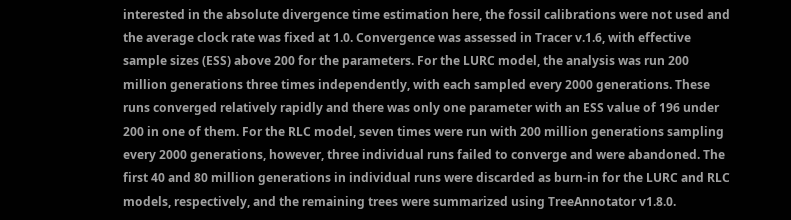interested in the absolute divergence time estimation here, the fossil calibrations were not used and the average clock rate was fixed at 1.0. Convergence was assessed in Tracer v.1.6, with effective sample sizes (ESS) above 200 for the parameters. For the LURC model, the analysis was run 200 million generations three times independently, with each sampled every 2000 generations. These runs converged relatively rapidly and there was only one parameter with an ESS value of 196 under 200 in one of them. For the RLC model, seven times were run with 200 million generations sampling every 2000 generations, however, three individual runs failed to converge and were abandoned. The first 40 and 80 million generations in individual runs were discarded as burn-in for the LURC and RLC models, respectively, and the remaining trees were summarized using TreeAnnotator v1.8.0.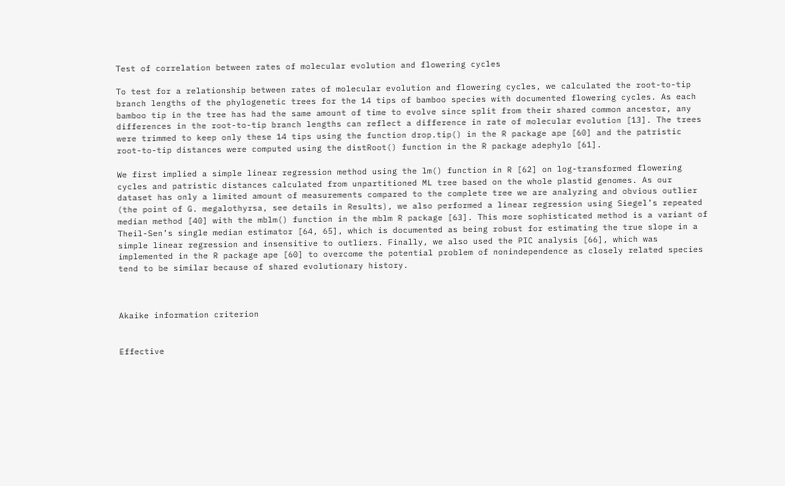Test of correlation between rates of molecular evolution and flowering cycles

To test for a relationship between rates of molecular evolution and flowering cycles, we calculated the root-to-tip branch lengths of the phylogenetic trees for the 14 tips of bamboo species with documented flowering cycles. As each bamboo tip in the tree has had the same amount of time to evolve since split from their shared common ancestor, any differences in the root-to-tip branch lengths can reflect a difference in rate of molecular evolution [13]. The trees were trimmed to keep only these 14 tips using the function drop.tip() in the R package ape [60] and the patristic root-to-tip distances were computed using the distRoot() function in the R package adephylo [61].

We first implied a simple linear regression method using the lm() function in R [62] on log-transformed flowering cycles and patristic distances calculated from unpartitioned ML tree based on the whole plastid genomes. As our dataset has only a limited amount of measurements compared to the complete tree we are analyzing and obvious outlier (the point of G. megalothyrsa, see details in Results), we also performed a linear regression using Siegel’s repeated median method [40] with the mblm() function in the mblm R package [63]. This more sophisticated method is a variant of Theil-Sen’s single median estimator [64, 65], which is documented as being robust for estimating the true slope in a simple linear regression and insensitive to outliers. Finally, we also used the PIC analysis [66], which was implemented in the R package ape [60] to overcome the potential problem of nonindependence as closely related species tend to be similar because of shared evolutionary history.



Akaike information criterion


Effective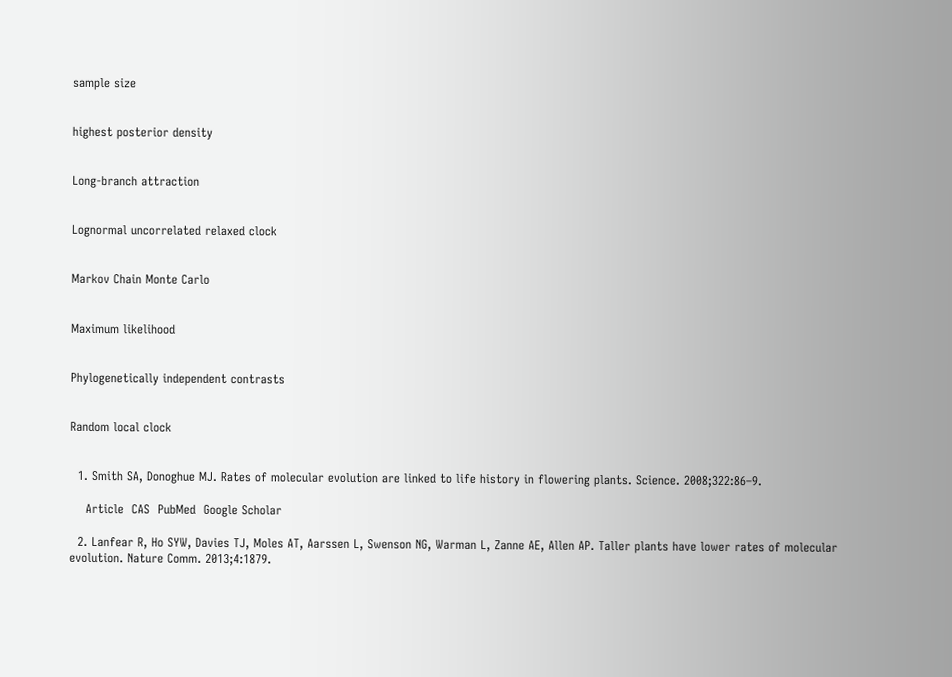sample size


highest posterior density


Long-branch attraction


Lognormal uncorrelated relaxed clock


Markov Chain Monte Carlo


Maximum likelihood


Phylogenetically independent contrasts


Random local clock


  1. Smith SA, Donoghue MJ. Rates of molecular evolution are linked to life history in flowering plants. Science. 2008;322:86–9.

    Article  CAS  PubMed  Google Scholar

  2. Lanfear R, Ho SYW, Davies TJ, Moles AT, Aarssen L, Swenson NG, Warman L, Zanne AE, Allen AP. Taller plants have lower rates of molecular evolution. Nature Comm. 2013;4:1879.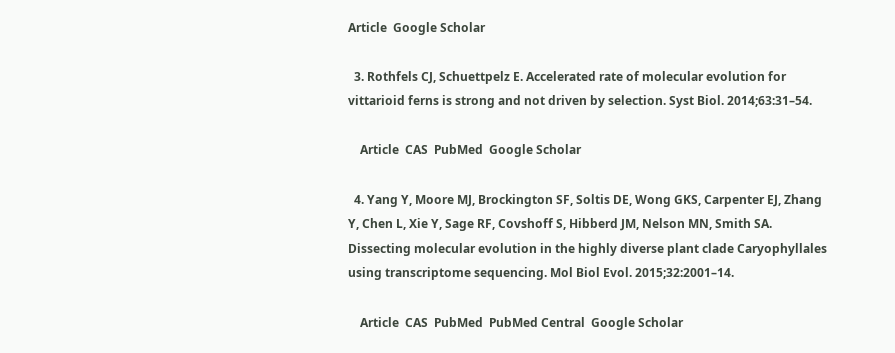Article  Google Scholar

  3. Rothfels CJ, Schuettpelz E. Accelerated rate of molecular evolution for vittarioid ferns is strong and not driven by selection. Syst Biol. 2014;63:31–54.

    Article  CAS  PubMed  Google Scholar

  4. Yang Y, Moore MJ, Brockington SF, Soltis DE, Wong GKS, Carpenter EJ, Zhang Y, Chen L, Xie Y, Sage RF, Covshoff S, Hibberd JM, Nelson MN, Smith SA. Dissecting molecular evolution in the highly diverse plant clade Caryophyllales using transcriptome sequencing. Mol Biol Evol. 2015;32:2001–14.

    Article  CAS  PubMed  PubMed Central  Google Scholar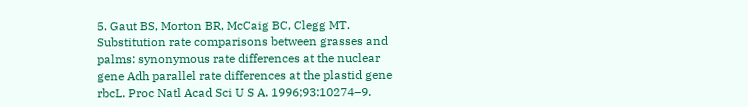5. Gaut BS, Morton BR, McCaig BC, Clegg MT. Substitution rate comparisons between grasses and palms: synonymous rate differences at the nuclear gene Adh parallel rate differences at the plastid gene rbcL. Proc Natl Acad Sci U S A. 1996;93:10274–9.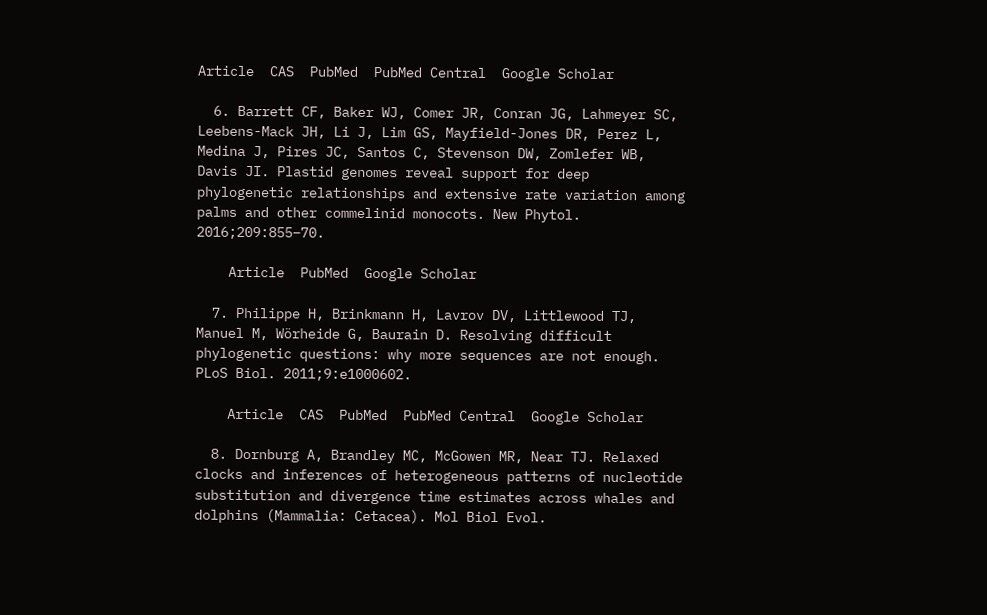Article  CAS  PubMed  PubMed Central  Google Scholar

  6. Barrett CF, Baker WJ, Comer JR, Conran JG, Lahmeyer SC, Leebens-Mack JH, Li J, Lim GS, Mayfield-Jones DR, Perez L, Medina J, Pires JC, Santos C, Stevenson DW, Zomlefer WB, Davis JI. Plastid genomes reveal support for deep phylogenetic relationships and extensive rate variation among palms and other commelinid monocots. New Phytol. 2016;209:855–70.

    Article  PubMed  Google Scholar

  7. Philippe H, Brinkmann H, Lavrov DV, Littlewood TJ, Manuel M, Wörheide G, Baurain D. Resolving difficult phylogenetic questions: why more sequences are not enough. PLoS Biol. 2011;9:e1000602.

    Article  CAS  PubMed  PubMed Central  Google Scholar

  8. Dornburg A, Brandley MC, McGowen MR, Near TJ. Relaxed clocks and inferences of heterogeneous patterns of nucleotide substitution and divergence time estimates across whales and dolphins (Mammalia: Cetacea). Mol Biol Evol.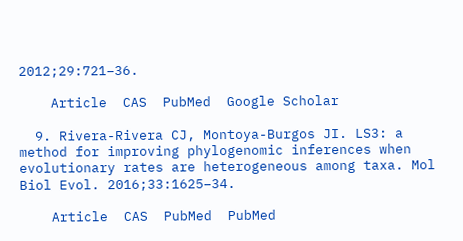2012;29:721–36.

    Article  CAS  PubMed  Google Scholar

  9. Rivera-Rivera CJ, Montoya-Burgos JI. LS3: a method for improving phylogenomic inferences when evolutionary rates are heterogeneous among taxa. Mol Biol Evol. 2016;33:1625–34.

    Article  CAS  PubMed  PubMed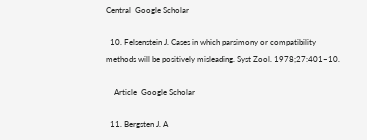Central  Google Scholar

  10. Felsenstein J. Cases in which parsimony or compatibility methods will be positively misleading. Syst Zool. 1978;27:401–10.

    Article  Google Scholar

  11. Bergsten J. A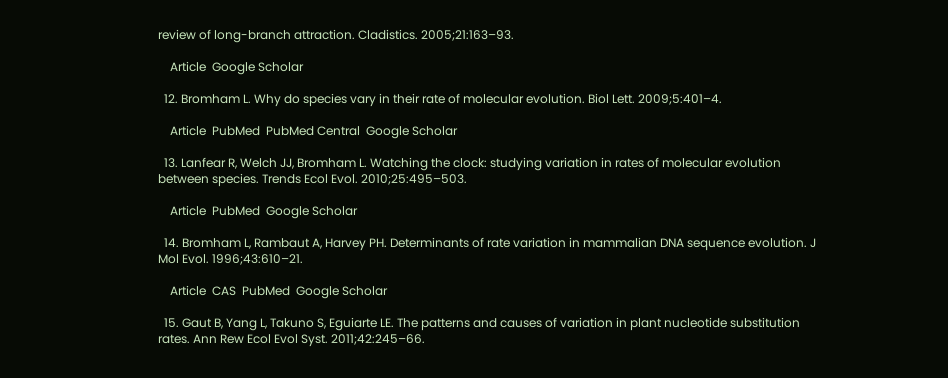review of long-branch attraction. Cladistics. 2005;21:163–93.

    Article  Google Scholar

  12. Bromham L. Why do species vary in their rate of molecular evolution. Biol Lett. 2009;5:401–4.

    Article  PubMed  PubMed Central  Google Scholar

  13. Lanfear R, Welch JJ, Bromham L. Watching the clock: studying variation in rates of molecular evolution between species. Trends Ecol Evol. 2010;25:495–503.

    Article  PubMed  Google Scholar

  14. Bromham L, Rambaut A, Harvey PH. Determinants of rate variation in mammalian DNA sequence evolution. J Mol Evol. 1996;43:610–21.

    Article  CAS  PubMed  Google Scholar

  15. Gaut B, Yang L, Takuno S, Eguiarte LE. The patterns and causes of variation in plant nucleotide substitution rates. Ann Rew Ecol Evol Syst. 2011;42:245–66.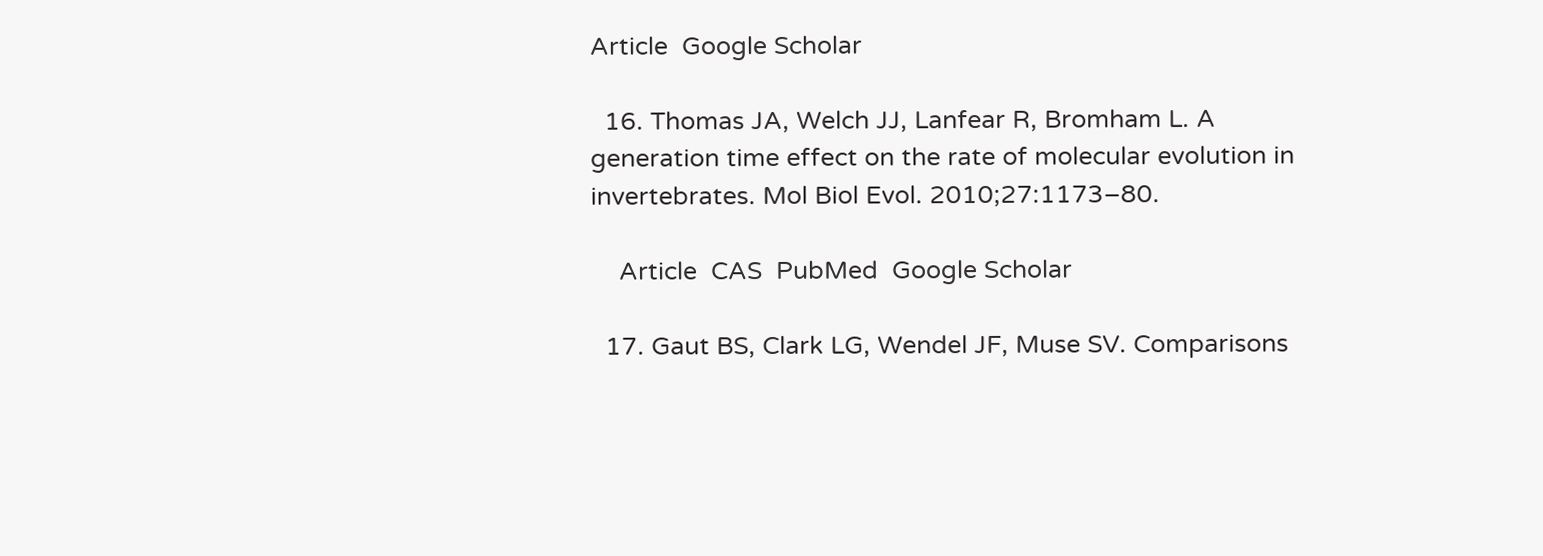Article  Google Scholar

  16. Thomas JA, Welch JJ, Lanfear R, Bromham L. A generation time effect on the rate of molecular evolution in invertebrates. Mol Biol Evol. 2010;27:1173–80.

    Article  CAS  PubMed  Google Scholar

  17. Gaut BS, Clark LG, Wendel JF, Muse SV. Comparisons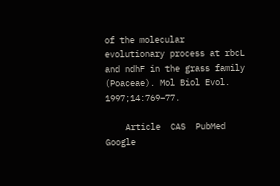of the molecular evolutionary process at rbcL and ndhF in the grass family (Poaceae). Mol Biol Evol. 1997;14:769–77.

    Article  CAS  PubMed  Google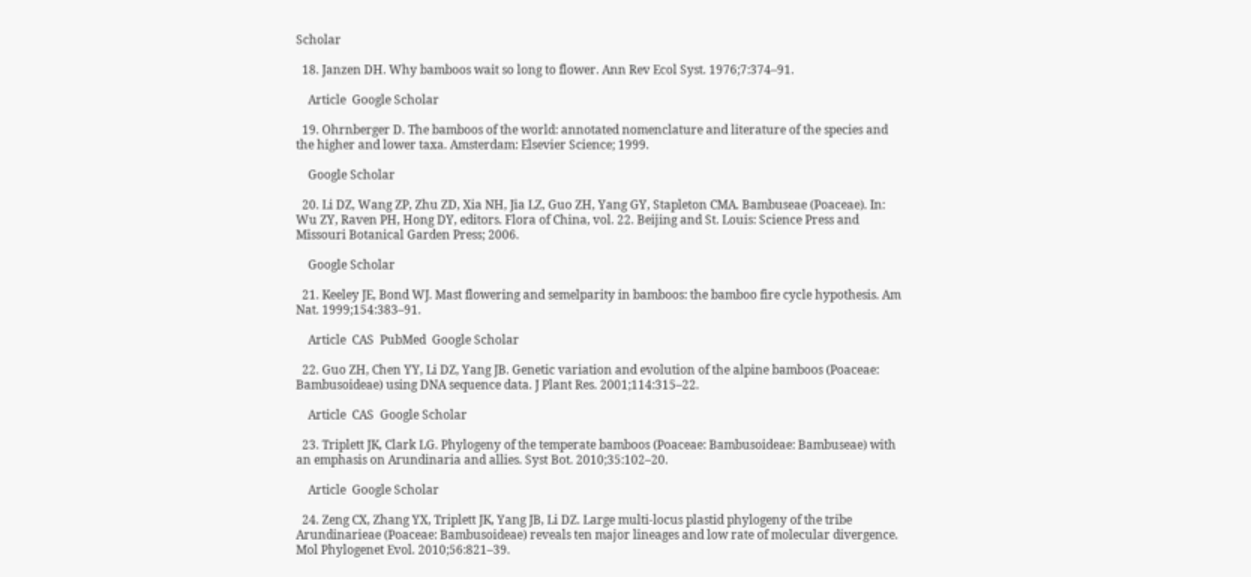Scholar

  18. Janzen DH. Why bamboos wait so long to flower. Ann Rev Ecol Syst. 1976;7:374–91.

    Article  Google Scholar

  19. Ohrnberger D. The bamboos of the world: annotated nomenclature and literature of the species and the higher and lower taxa. Amsterdam: Elsevier Science; 1999.

    Google Scholar

  20. Li DZ, Wang ZP, Zhu ZD, Xia NH, Jia LZ, Guo ZH, Yang GY, Stapleton CMA. Bambuseae (Poaceae). In: Wu ZY, Raven PH, Hong DY, editors. Flora of China, vol. 22. Beijing and St. Louis: Science Press and Missouri Botanical Garden Press; 2006.

    Google Scholar

  21. Keeley JE, Bond WJ. Mast flowering and semelparity in bamboos: the bamboo fire cycle hypothesis. Am Nat. 1999;154:383–91.

    Article  CAS  PubMed  Google Scholar

  22. Guo ZH, Chen YY, Li DZ, Yang JB. Genetic variation and evolution of the alpine bamboos (Poaceae: Bambusoideae) using DNA sequence data. J Plant Res. 2001;114:315–22.

    Article  CAS  Google Scholar

  23. Triplett JK, Clark LG. Phylogeny of the temperate bamboos (Poaceae: Bambusoideae: Bambuseae) with an emphasis on Arundinaria and allies. Syst Bot. 2010;35:102–20.

    Article  Google Scholar

  24. Zeng CX, Zhang YX, Triplett JK, Yang JB, Li DZ. Large multi-locus plastid phylogeny of the tribe Arundinarieae (Poaceae: Bambusoideae) reveals ten major lineages and low rate of molecular divergence. Mol Phylogenet Evol. 2010;56:821–39.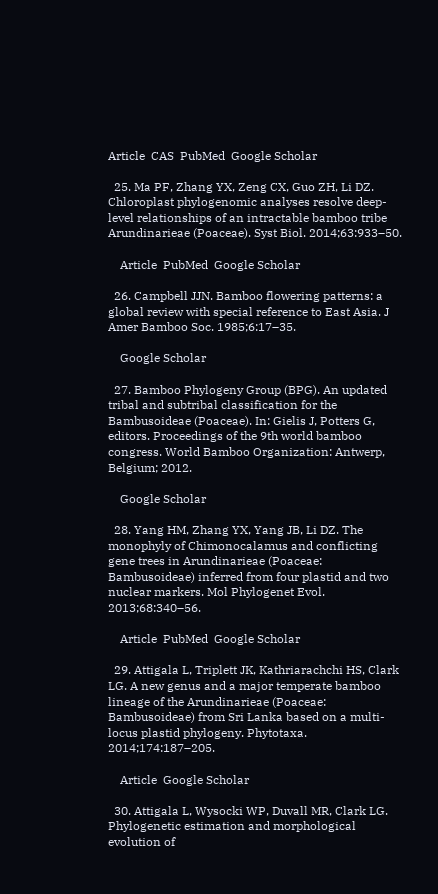Article  CAS  PubMed  Google Scholar

  25. Ma PF, Zhang YX, Zeng CX, Guo ZH, Li DZ. Chloroplast phylogenomic analyses resolve deep-level relationships of an intractable bamboo tribe Arundinarieae (Poaceae). Syst Biol. 2014;63:933–50.

    Article  PubMed  Google Scholar

  26. Campbell JJN. Bamboo flowering patterns: a global review with special reference to East Asia. J Amer Bamboo Soc. 1985;6:17–35.

    Google Scholar

  27. Bamboo Phylogeny Group (BPG). An updated tribal and subtribal classification for the Bambusoideae (Poaceae). In: Gielis J, Potters G, editors. Proceedings of the 9th world bamboo congress. World Bamboo Organization: Antwerp, Belgium; 2012.

    Google Scholar

  28. Yang HM, Zhang YX, Yang JB, Li DZ. The monophyly of Chimonocalamus and conflicting gene trees in Arundinarieae (Poaceae: Bambusoideae) inferred from four plastid and two nuclear markers. Mol Phylogenet Evol. 2013;68:340–56.

    Article  PubMed  Google Scholar

  29. Attigala L, Triplett JK, Kathriarachchi HS, Clark LG. A new genus and a major temperate bamboo lineage of the Arundinarieae (Poaceae: Bambusoideae) from Sri Lanka based on a multi-locus plastid phylogeny. Phytotaxa. 2014;174:187–205.

    Article  Google Scholar

  30. Attigala L, Wysocki WP, Duvall MR, Clark LG. Phylogenetic estimation and morphological evolution of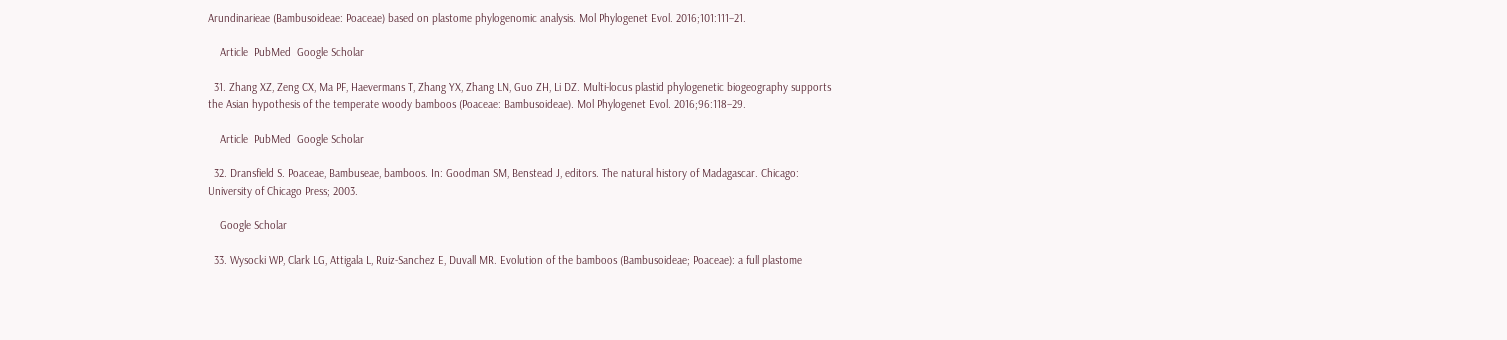Arundinarieae (Bambusoideae: Poaceae) based on plastome phylogenomic analysis. Mol Phylogenet Evol. 2016;101:111–21.

    Article  PubMed  Google Scholar

  31. Zhang XZ, Zeng CX, Ma PF, Haevermans T, Zhang YX, Zhang LN, Guo ZH, Li DZ. Multi-locus plastid phylogenetic biogeography supports the Asian hypothesis of the temperate woody bamboos (Poaceae: Bambusoideae). Mol Phylogenet Evol. 2016;96:118–29.

    Article  PubMed  Google Scholar

  32. Dransfield S. Poaceae, Bambuseae, bamboos. In: Goodman SM, Benstead J, editors. The natural history of Madagascar. Chicago: University of Chicago Press; 2003.

    Google Scholar

  33. Wysocki WP, Clark LG, Attigala L, Ruiz-Sanchez E, Duvall MR. Evolution of the bamboos (Bambusoideae; Poaceae): a full plastome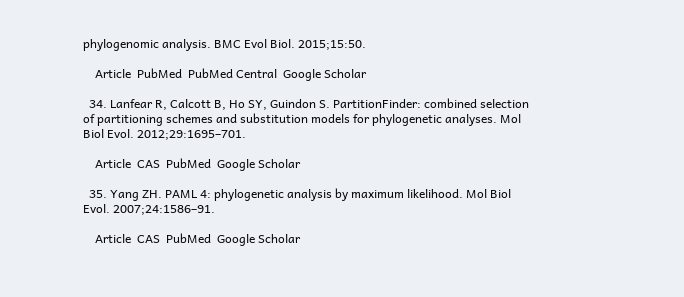phylogenomic analysis. BMC Evol Biol. 2015;15:50.

    Article  PubMed  PubMed Central  Google Scholar

  34. Lanfear R, Calcott B, Ho SY, Guindon S. PartitionFinder: combined selection of partitioning schemes and substitution models for phylogenetic analyses. Mol Biol Evol. 2012;29:1695–701.

    Article  CAS  PubMed  Google Scholar

  35. Yang ZH. PAML 4: phylogenetic analysis by maximum likelihood. Mol Biol Evol. 2007;24:1586–91.

    Article  CAS  PubMed  Google Scholar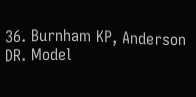36. Burnham KP, Anderson DR. Model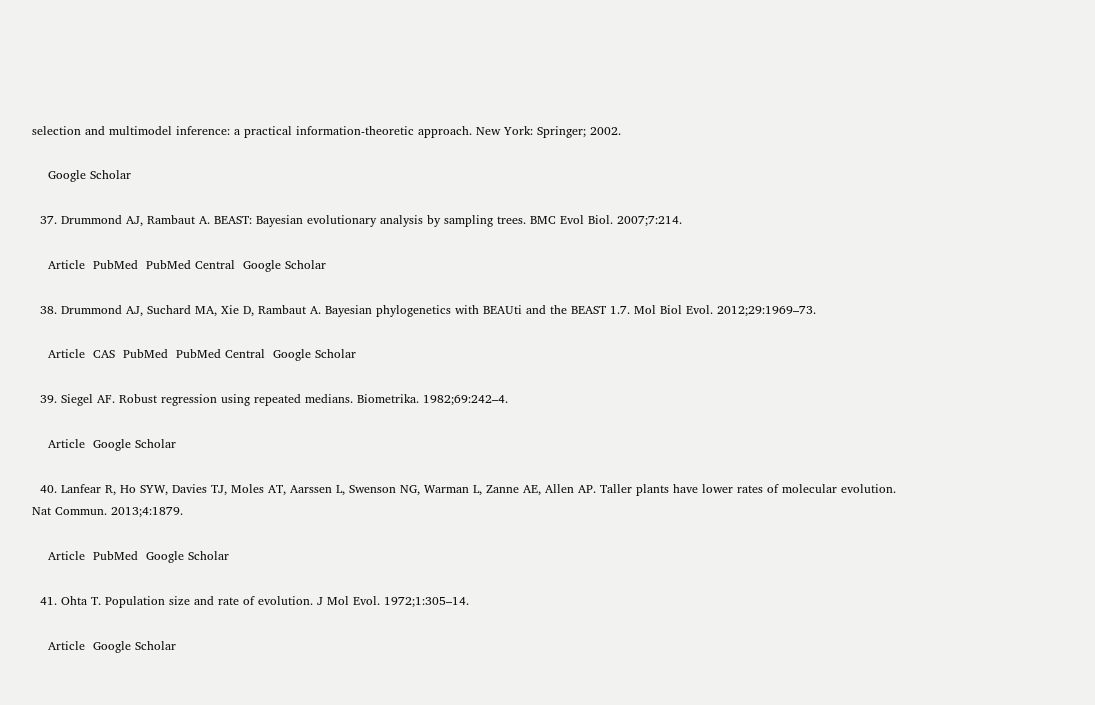selection and multimodel inference: a practical information-theoretic approach. New York: Springer; 2002.

    Google Scholar

  37. Drummond AJ, Rambaut A. BEAST: Bayesian evolutionary analysis by sampling trees. BMC Evol Biol. 2007;7:214.

    Article  PubMed  PubMed Central  Google Scholar

  38. Drummond AJ, Suchard MA, Xie D, Rambaut A. Bayesian phylogenetics with BEAUti and the BEAST 1.7. Mol Biol Evol. 2012;29:1969–73.

    Article  CAS  PubMed  PubMed Central  Google Scholar

  39. Siegel AF. Robust regression using repeated medians. Biometrika. 1982;69:242–4.

    Article  Google Scholar

  40. Lanfear R, Ho SYW, Davies TJ, Moles AT, Aarssen L, Swenson NG, Warman L, Zanne AE, Allen AP. Taller plants have lower rates of molecular evolution. Nat Commun. 2013;4:1879.

    Article  PubMed  Google Scholar

  41. Ohta T. Population size and rate of evolution. J Mol Evol. 1972;1:305–14.

    Article  Google Scholar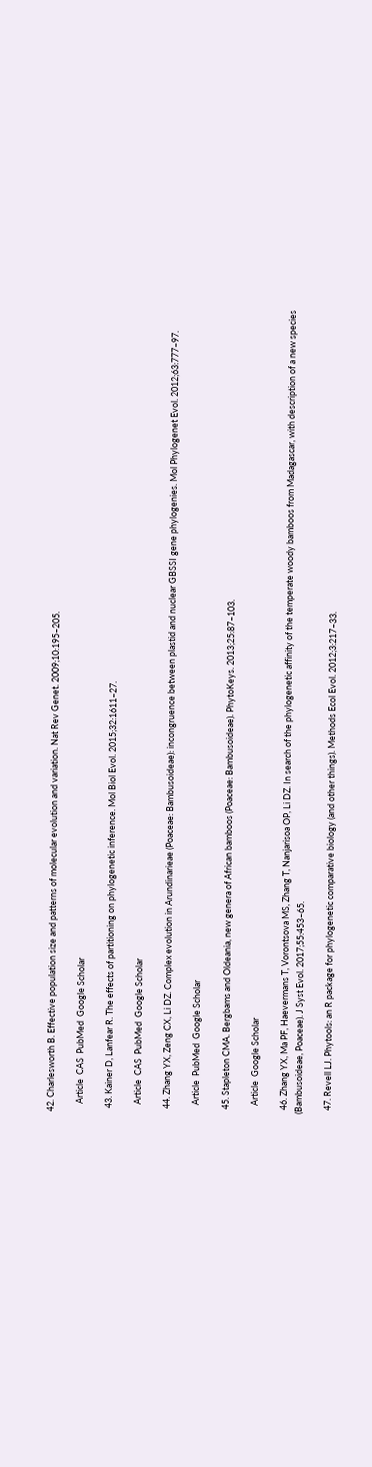42. Charlesworth B. Effective population size and patterns of molecular evolution and variation. Nat Rev Genet. 2009;10:195–205.

    Article  CAS  PubMed  Google Scholar

  43. Kainer D, Lanfear R. The effects of partitioning on phylogenetic inference. Mol Biol Evol. 2015;32:1611–27.

    Article  CAS  PubMed  Google Scholar

  44. Zhang YX, Zeng CX, Li DZ. Complex evolution in Arundinarieae (Poaceae: Bambusoideae): incongruence between plastid and nuclear GBSSI gene phylogenies. Mol Phylogenet Evol. 2012;63:777–97.

    Article  PubMed  Google Scholar

  45. Stapleton CMA. Bergbams and Oldeania, new genera of African bamboos (Poaceae: Bambusoideae). PhytoKeys. 2013;25:87–103.

    Article  Google Scholar

  46. Zhang YX, Ma PF, Haevermans T, Vorontsova MS, Zhang T, Nanjarisoa OP, Li DZ. In search of the phylogenetic affinity of the temperate woody bamboos from Madagascar, with description of a new species (Bambusoideae, Poaceae). J Syst Evol. 2017;55:453–65.

  47. Revell LJ. Phytools: an R package for phylogenetic comparative biology (and other things). Methods Ecol Evol. 2012;3:217–33.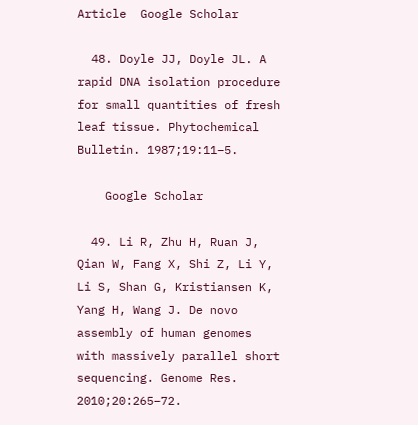Article  Google Scholar

  48. Doyle JJ, Doyle JL. A rapid DNA isolation procedure for small quantities of fresh leaf tissue. Phytochemical Bulletin. 1987;19:11–5.

    Google Scholar

  49. Li R, Zhu H, Ruan J, Qian W, Fang X, Shi Z, Li Y, Li S, Shan G, Kristiansen K, Yang H, Wang J. De novo assembly of human genomes with massively parallel short sequencing. Genome Res. 2010;20:265–72.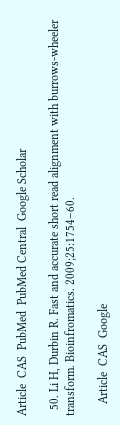Article  CAS  PubMed  PubMed Central  Google Scholar

  50. Li H, Durbin R. Fast and accurate short read alignment with burrows-wheeler transform. Bioinfromatics. 2009;25:1754–60.

    Article  CAS  Google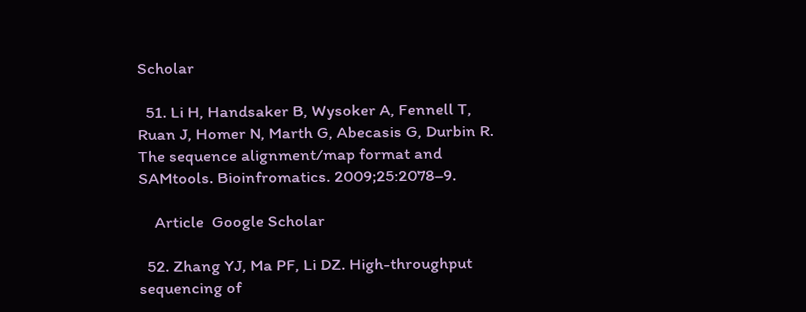Scholar

  51. Li H, Handsaker B, Wysoker A, Fennell T, Ruan J, Homer N, Marth G, Abecasis G, Durbin R. The sequence alignment/map format and SAMtools. Bioinfromatics. 2009;25:2078–9.

    Article  Google Scholar

  52. Zhang YJ, Ma PF, Li DZ. High-throughput sequencing of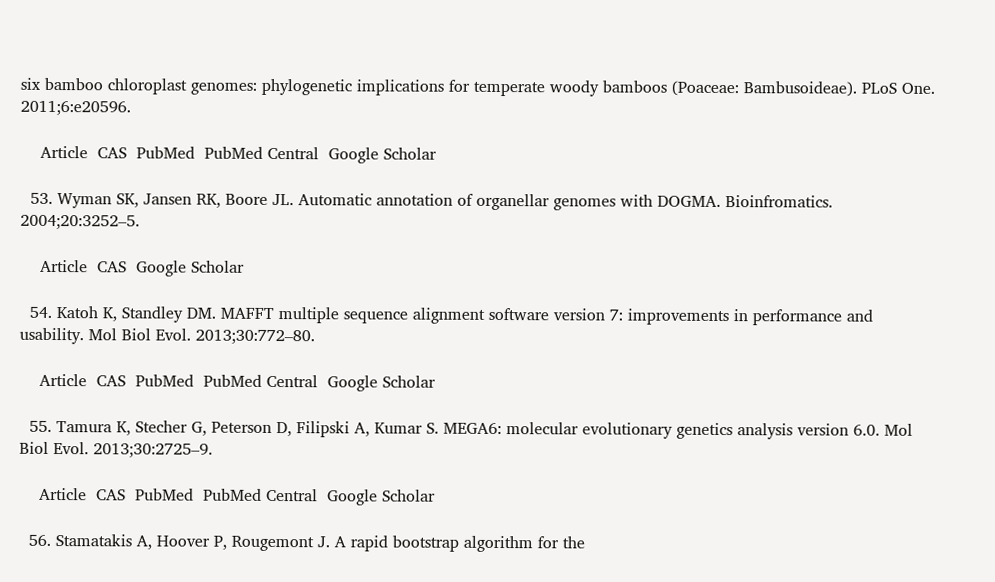six bamboo chloroplast genomes: phylogenetic implications for temperate woody bamboos (Poaceae: Bambusoideae). PLoS One. 2011;6:e20596.

    Article  CAS  PubMed  PubMed Central  Google Scholar

  53. Wyman SK, Jansen RK, Boore JL. Automatic annotation of organellar genomes with DOGMA. Bioinfromatics. 2004;20:3252–5.

    Article  CAS  Google Scholar

  54. Katoh K, Standley DM. MAFFT multiple sequence alignment software version 7: improvements in performance and usability. Mol Biol Evol. 2013;30:772–80.

    Article  CAS  PubMed  PubMed Central  Google Scholar

  55. Tamura K, Stecher G, Peterson D, Filipski A, Kumar S. MEGA6: molecular evolutionary genetics analysis version 6.0. Mol Biol Evol. 2013;30:2725–9.

    Article  CAS  PubMed  PubMed Central  Google Scholar

  56. Stamatakis A, Hoover P, Rougemont J. A rapid bootstrap algorithm for the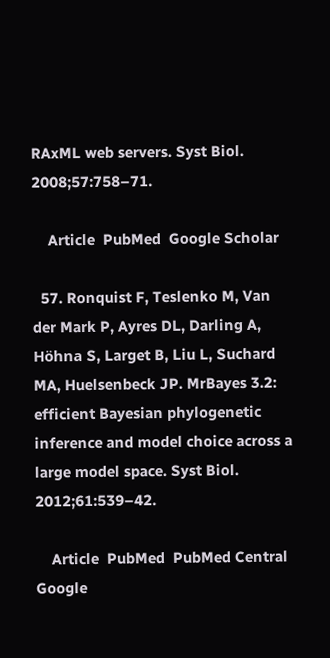RAxML web servers. Syst Biol. 2008;57:758–71.

    Article  PubMed  Google Scholar

  57. Ronquist F, Teslenko M, Van der Mark P, Ayres DL, Darling A, Höhna S, Larget B, Liu L, Suchard MA, Huelsenbeck JP. MrBayes 3.2: efficient Bayesian phylogenetic inference and model choice across a large model space. Syst Biol. 2012;61:539–42.

    Article  PubMed  PubMed Central  Google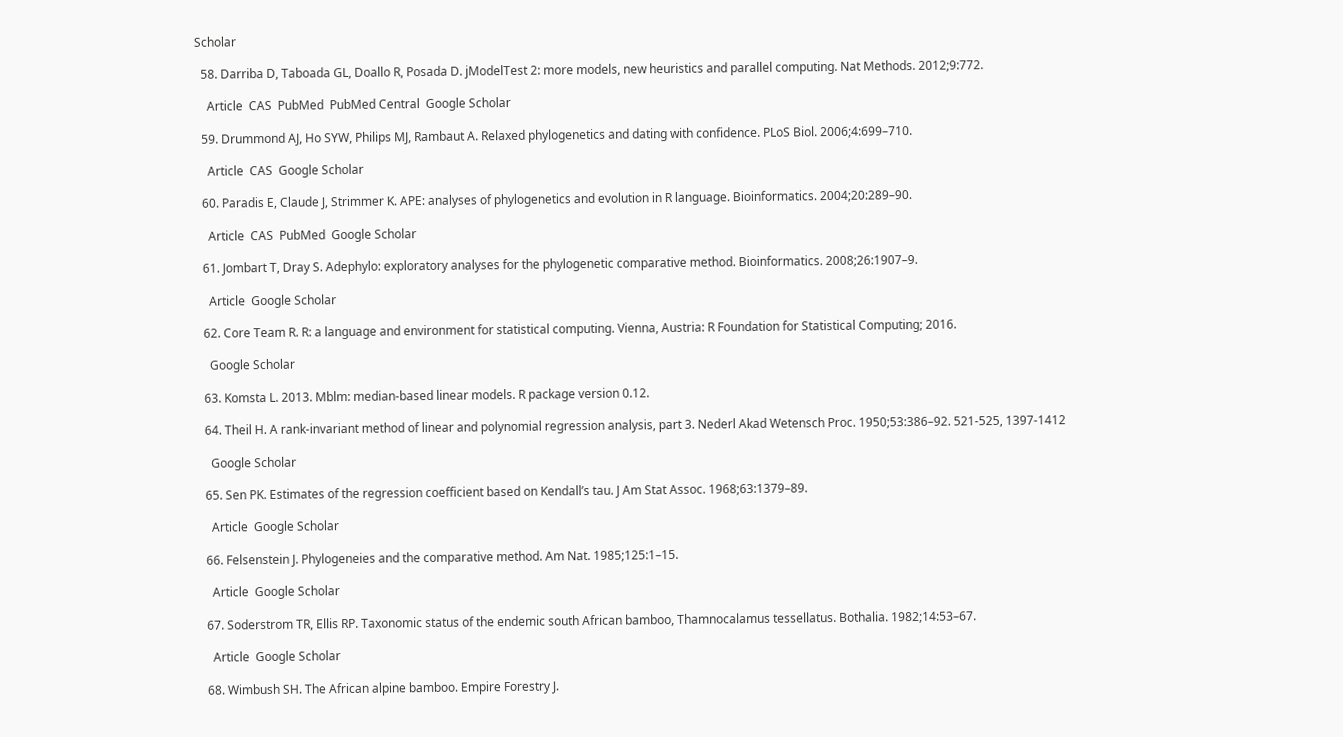Scholar

  58. Darriba D, Taboada GL, Doallo R, Posada D. jModelTest 2: more models, new heuristics and parallel computing. Nat Methods. 2012;9:772.

    Article  CAS  PubMed  PubMed Central  Google Scholar

  59. Drummond AJ, Ho SYW, Philips MJ, Rambaut A. Relaxed phylogenetics and dating with confidence. PLoS Biol. 2006;4:699–710.

    Article  CAS  Google Scholar

  60. Paradis E, Claude J, Strimmer K. APE: analyses of phylogenetics and evolution in R language. Bioinformatics. 2004;20:289–90.

    Article  CAS  PubMed  Google Scholar

  61. Jombart T, Dray S. Adephylo: exploratory analyses for the phylogenetic comparative method. Bioinformatics. 2008;26:1907–9.

    Article  Google Scholar

  62. Core Team R. R: a language and environment for statistical computing. Vienna, Austria: R Foundation for Statistical Computing; 2016.

    Google Scholar

  63. Komsta L. 2013. Mblm: median-based linear models. R package version 0.12.

  64. Theil H. A rank-invariant method of linear and polynomial regression analysis, part 3. Nederl Akad Wetensch Proc. 1950;53:386–92. 521-525, 1397-1412

    Google Scholar

  65. Sen PK. Estimates of the regression coefficient based on Kendall’s tau. J Am Stat Assoc. 1968;63:1379–89.

    Article  Google Scholar

  66. Felsenstein J. Phylogeneies and the comparative method. Am Nat. 1985;125:1–15.

    Article  Google Scholar

  67. Soderstrom TR, Ellis RP. Taxonomic status of the endemic south African bamboo, Thamnocalamus tessellatus. Bothalia. 1982;14:53–67.

    Article  Google Scholar

  68. Wimbush SH. The African alpine bamboo. Empire Forestry J.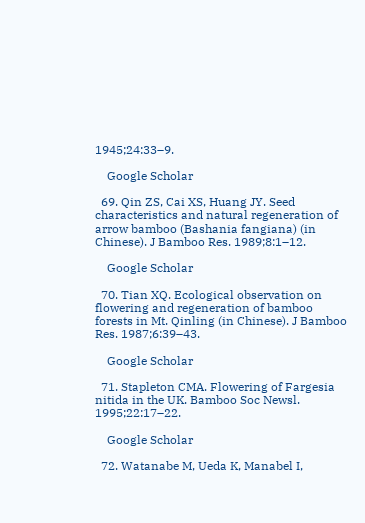1945;24:33–9.

    Google Scholar

  69. Qin ZS, Cai XS, Huang JY. Seed characteristics and natural regeneration of arrow bamboo (Bashania fangiana) (in Chinese). J Bamboo Res. 1989;8:1–12.

    Google Scholar

  70. Tian XQ. Ecological observation on flowering and regeneration of bamboo forests in Mt. Qinling (in Chinese). J Bamboo Res. 1987;6:39–43.

    Google Scholar

  71. Stapleton CMA. Flowering of Fargesia nitida in the UK. Bamboo Soc Newsl. 1995;22:17–22.

    Google Scholar

  72. Watanabe M, Ueda K, Manabel I,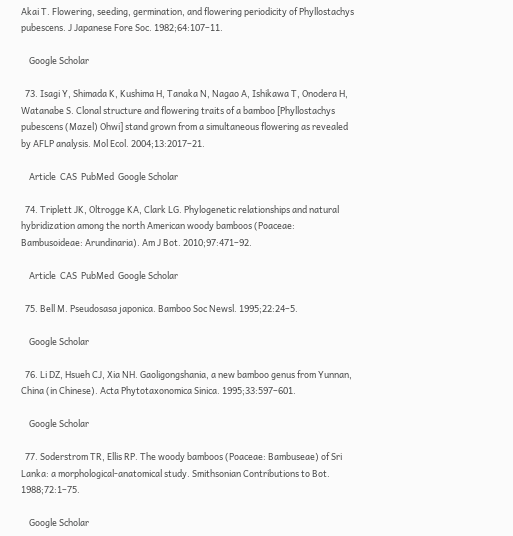Akai T. Flowering, seeding, germination, and flowering periodicity of Phyllostachys pubescens. J Japanese Fore Soc. 1982;64:107–11.

    Google Scholar

  73. Isagi Y, Shimada K, Kushima H, Tanaka N, Nagao A, Ishikawa T, Onodera H, Watanabe S. Clonal structure and flowering traits of a bamboo [Phyllostachys pubescens (Mazel) Ohwi] stand grown from a simultaneous flowering as revealed by AFLP analysis. Mol Ecol. 2004;13:2017–21.

    Article  CAS  PubMed  Google Scholar

  74. Triplett JK, Oltrogge KA, Clark LG. Phylogenetic relationships and natural hybridization among the north American woody bamboos (Poaceae: Bambusoideae: Arundinaria). Am J Bot. 2010;97:471–92.

    Article  CAS  PubMed  Google Scholar

  75. Bell M. Pseudosasa japonica. Bamboo Soc Newsl. 1995;22:24–5.

    Google Scholar

  76. Li DZ, Hsueh CJ, Xia NH. Gaoligongshania, a new bamboo genus from Yunnan, China (in Chinese). Acta Phytotaxonomica Sinica. 1995;33:597–601.

    Google Scholar

  77. Soderstrom TR, Ellis RP. The woody bamboos (Poaceae: Bambuseae) of Sri Lanka: a morphological-anatomical study. Smithsonian Contributions to Bot. 1988;72:1–75.

    Google Scholar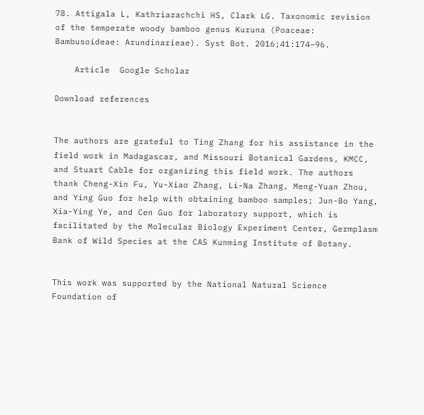78. Attigala L, Kathriarachchi HS, Clark LG. Taxonomic revision of the temperate woody bamboo genus Kuruna (Poaceae: Bambusoideae: Arundinarieae). Syst Bot. 2016;41:174–96.

    Article  Google Scholar

Download references


The authors are grateful to Ting Zhang for his assistance in the field work in Madagascar, and Missouri Botanical Gardens, KMCC, and Stuart Cable for organizing this field work. The authors thank Cheng-Xin Fu, Yu-Xiao Zhang, Li-Na Zhang, Meng-Yuan Zhou, and Ying Guo for help with obtaining bamboo samples; Jun-Bo Yang, Xia-Ying Ye, and Cen Guo for laboratory support, which is facilitated by the Molecular Biology Experiment Center, Germplasm Bank of Wild Species at the CAS Kunming Institute of Botany.


This work was supported by the National Natural Science Foundation of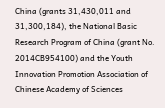China (grants 31,430,011 and 31,300,184), the National Basic Research Program of China (grant No. 2014CB954100) and the Youth Innovation Promotion Association of Chinese Academy of Sciences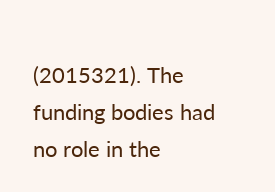(2015321). The funding bodies had no role in the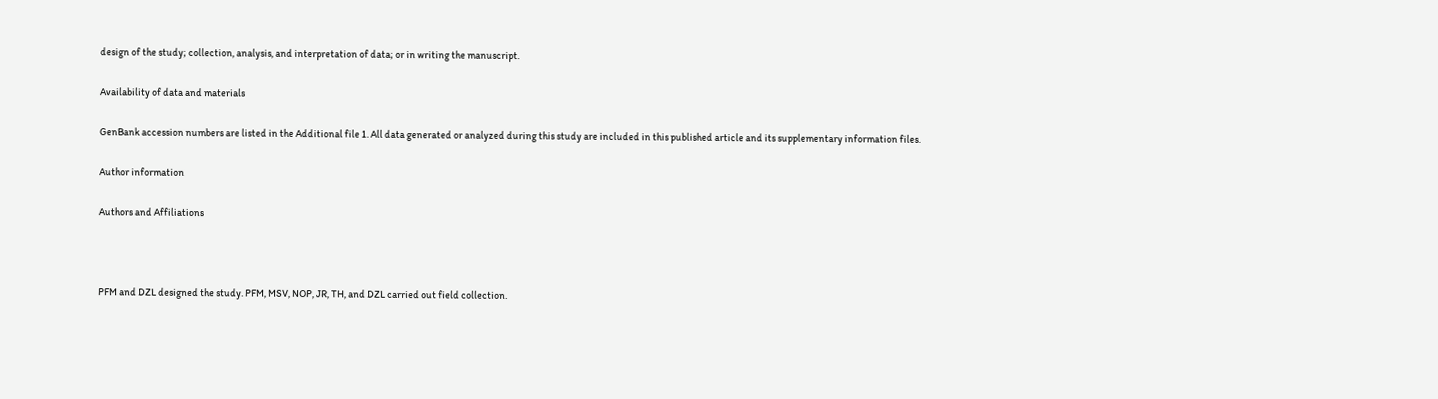design of the study; collection, analysis, and interpretation of data; or in writing the manuscript.

Availability of data and materials

GenBank accession numbers are listed in the Additional file 1. All data generated or analyzed during this study are included in this published article and its supplementary information files.

Author information

Authors and Affiliations



PFM and DZL designed the study. PFM, MSV, NOP, JR, TH, and DZL carried out field collection.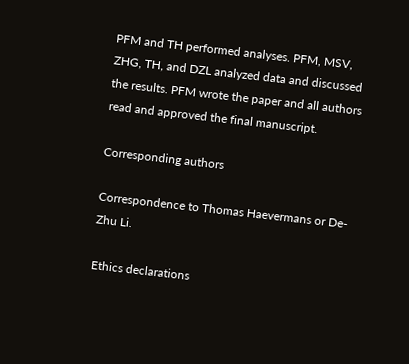PFM and TH performed analyses. PFM, MSV, ZHG, TH, and DZL analyzed data and discussed the results. PFM wrote the paper and all authors read and approved the final manuscript.

Corresponding authors

Correspondence to Thomas Haevermans or De-Zhu Li.

Ethics declarations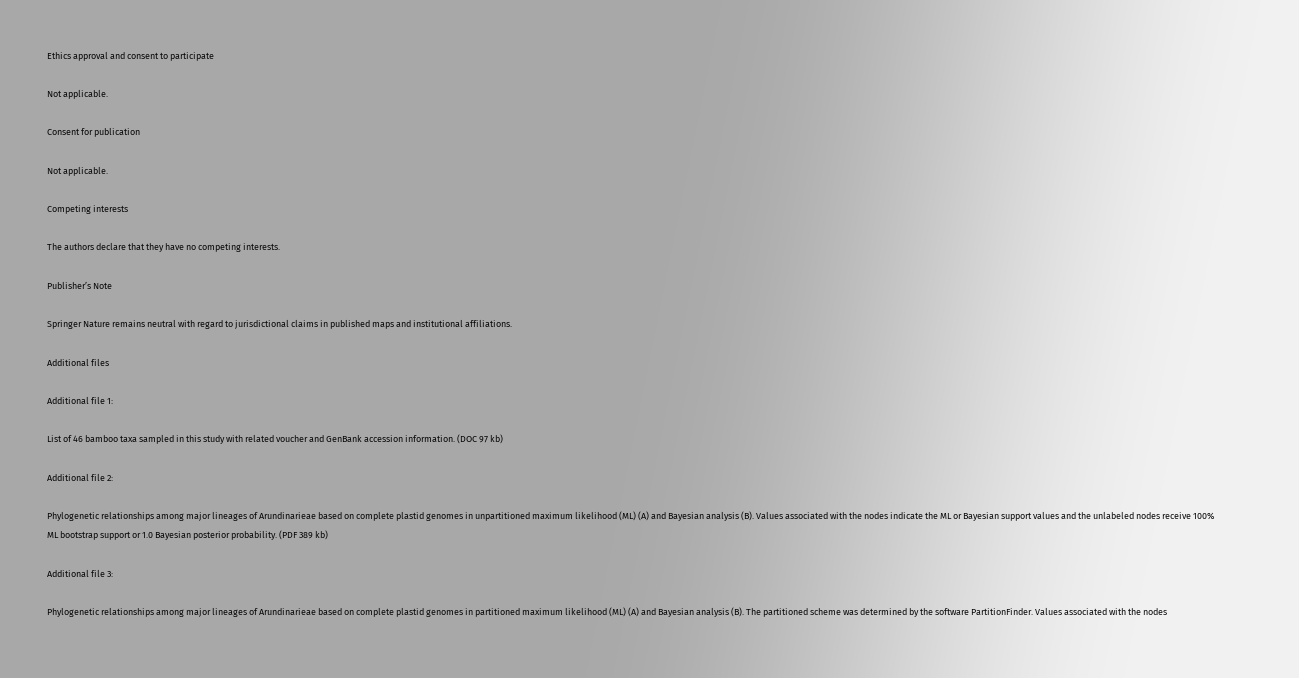Ethics approval and consent to participate

Not applicable.

Consent for publication

Not applicable.

Competing interests

The authors declare that they have no competing interests.

Publisher’s Note

Springer Nature remains neutral with regard to jurisdictional claims in published maps and institutional affiliations.

Additional files

Additional file 1:

List of 46 bamboo taxa sampled in this study with related voucher and GenBank accession information. (DOC 97 kb)

Additional file 2:

Phylogenetic relationships among major lineages of Arundinarieae based on complete plastid genomes in unpartitioned maximum likelihood (ML) (A) and Bayesian analysis (B). Values associated with the nodes indicate the ML or Bayesian support values and the unlabeled nodes receive 100% ML bootstrap support or 1.0 Bayesian posterior probability. (PDF 389 kb)

Additional file 3:

Phylogenetic relationships among major lineages of Arundinarieae based on complete plastid genomes in partitioned maximum likelihood (ML) (A) and Bayesian analysis (B). The partitioned scheme was determined by the software PartitionFinder. Values associated with the nodes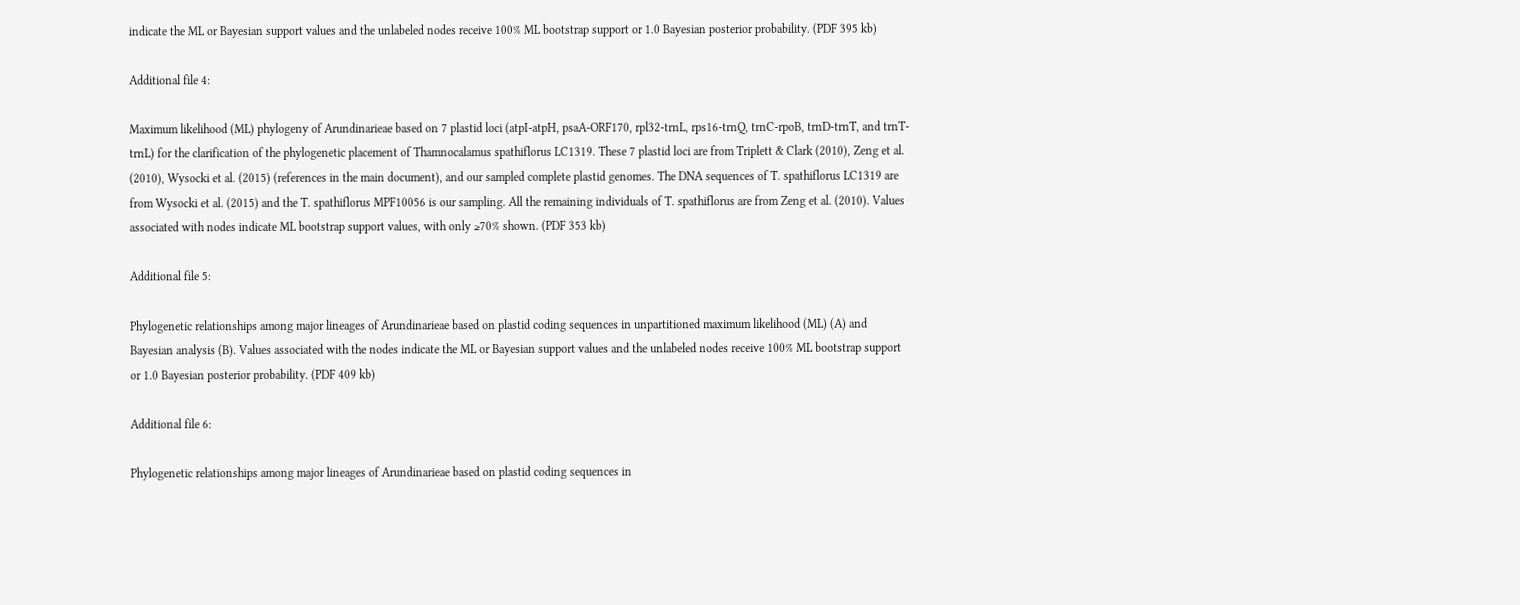indicate the ML or Bayesian support values and the unlabeled nodes receive 100% ML bootstrap support or 1.0 Bayesian posterior probability. (PDF 395 kb)

Additional file 4:

Maximum likelihood (ML) phylogeny of Arundinarieae based on 7 plastid loci (atpI-atpH, psaA-ORF170, rpl32-trnL, rps16-trnQ, trnC-rpoB, trnD-trnT, and trnT-trnL) for the clarification of the phylogenetic placement of Thamnocalamus spathiflorus LC1319. These 7 plastid loci are from Triplett & Clark (2010), Zeng et al. (2010), Wysocki et al. (2015) (references in the main document), and our sampled complete plastid genomes. The DNA sequences of T. spathiflorus LC1319 are from Wysocki et al. (2015) and the T. spathiflorus MPF10056 is our sampling. All the remaining individuals of T. spathiflorus are from Zeng et al. (2010). Values associated with nodes indicate ML bootstrap support values, with only ≥70% shown. (PDF 353 kb)

Additional file 5:

Phylogenetic relationships among major lineages of Arundinarieae based on plastid coding sequences in unpartitioned maximum likelihood (ML) (A) and Bayesian analysis (B). Values associated with the nodes indicate the ML or Bayesian support values and the unlabeled nodes receive 100% ML bootstrap support or 1.0 Bayesian posterior probability. (PDF 409 kb)

Additional file 6:

Phylogenetic relationships among major lineages of Arundinarieae based on plastid coding sequences in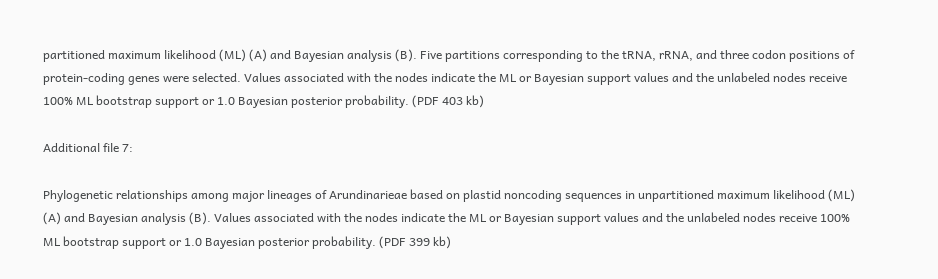partitioned maximum likelihood (ML) (A) and Bayesian analysis (B). Five partitions corresponding to the tRNA, rRNA, and three codon positions of protein-coding genes were selected. Values associated with the nodes indicate the ML or Bayesian support values and the unlabeled nodes receive 100% ML bootstrap support or 1.0 Bayesian posterior probability. (PDF 403 kb)

Additional file 7:

Phylogenetic relationships among major lineages of Arundinarieae based on plastid noncoding sequences in unpartitioned maximum likelihood (ML) (A) and Bayesian analysis (B). Values associated with the nodes indicate the ML or Bayesian support values and the unlabeled nodes receive 100% ML bootstrap support or 1.0 Bayesian posterior probability. (PDF 399 kb)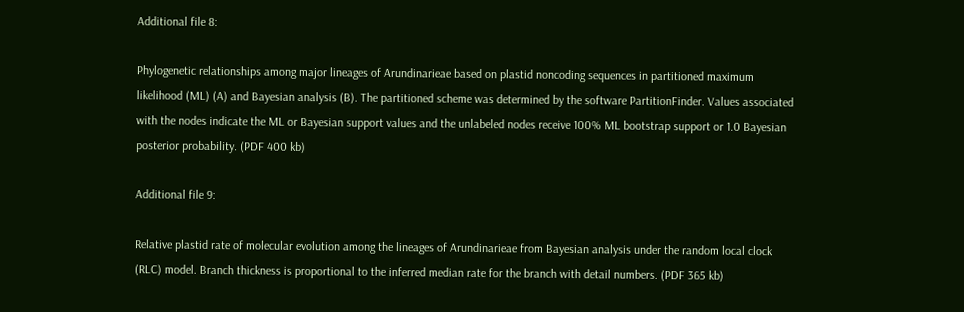Additional file 8:

Phylogenetic relationships among major lineages of Arundinarieae based on plastid noncoding sequences in partitioned maximum likelihood (ML) (A) and Bayesian analysis (B). The partitioned scheme was determined by the software PartitionFinder. Values associated with the nodes indicate the ML or Bayesian support values and the unlabeled nodes receive 100% ML bootstrap support or 1.0 Bayesian posterior probability. (PDF 400 kb)

Additional file 9:

Relative plastid rate of molecular evolution among the lineages of Arundinarieae from Bayesian analysis under the random local clock (RLC) model. Branch thickness is proportional to the inferred median rate for the branch with detail numbers. (PDF 365 kb)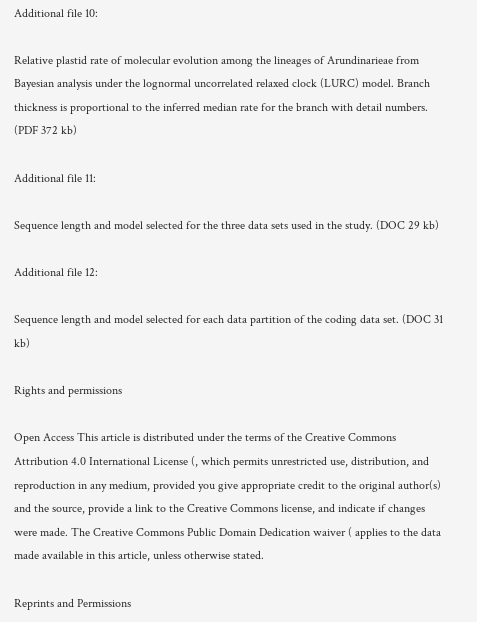Additional file 10:

Relative plastid rate of molecular evolution among the lineages of Arundinarieae from Bayesian analysis under the lognormal uncorrelated relaxed clock (LURC) model. Branch thickness is proportional to the inferred median rate for the branch with detail numbers. (PDF 372 kb)

Additional file 11:

Sequence length and model selected for the three data sets used in the study. (DOC 29 kb)

Additional file 12:

Sequence length and model selected for each data partition of the coding data set. (DOC 31 kb)

Rights and permissions

Open Access This article is distributed under the terms of the Creative Commons Attribution 4.0 International License (, which permits unrestricted use, distribution, and reproduction in any medium, provided you give appropriate credit to the original author(s) and the source, provide a link to the Creative Commons license, and indicate if changes were made. The Creative Commons Public Domain Dedication waiver ( applies to the data made available in this article, unless otherwise stated.

Reprints and Permissions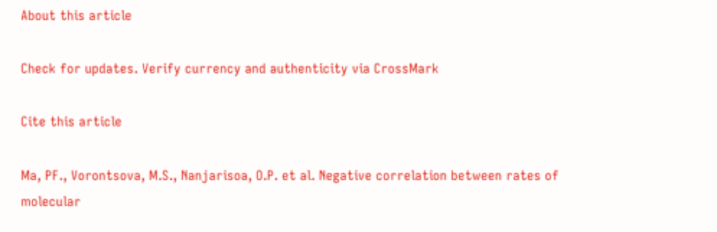About this article

Check for updates. Verify currency and authenticity via CrossMark

Cite this article

Ma, PF., Vorontsova, M.S., Nanjarisoa, O.P. et al. Negative correlation between rates of molecular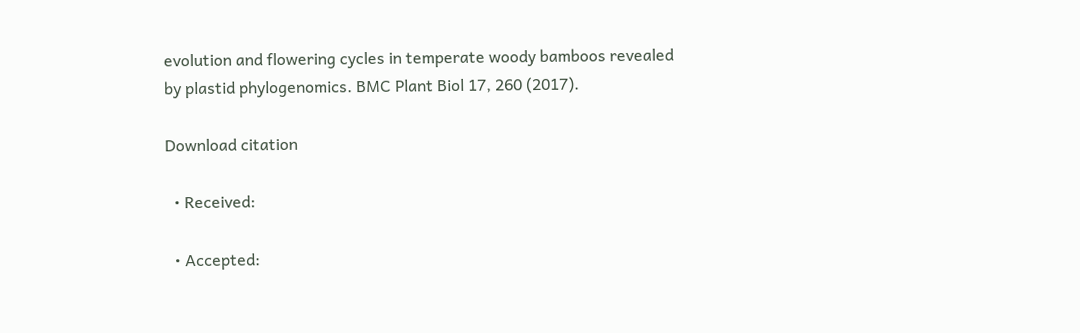evolution and flowering cycles in temperate woody bamboos revealed by plastid phylogenomics. BMC Plant Biol 17, 260 (2017).

Download citation

  • Received:

  • Accepted: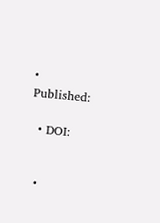• Published:

  • DOI:


  •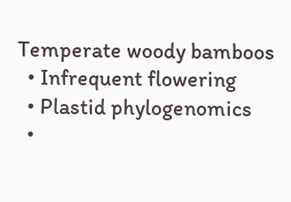Temperate woody bamboos
  • Infrequent flowering
  • Plastid phylogenomics
  •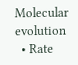Molecular evolution
  • Rate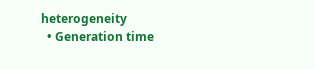heterogeneity
  • Generation time